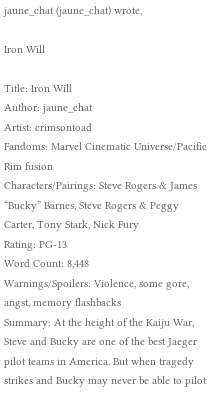jaune_chat (jaune_chat) wrote,

Iron Will

Title: Iron Will
Author: jaune_chat
Artist: crimsontoad
Fandoms: Marvel Cinematic Universe/Pacific Rim fusion
Characters/Pairings: Steve Rogers & James “Bucky” Barnes, Steve Rogers & Peggy Carter, Tony Stark, Nick Fury
Rating: PG-13
Word Count: 8,448
Warnings/Spoilers: Violence, some gore, angst, memory flashbacks
Summary: At the height of the Kaiju War, Steve and Bucky are one of the best Jaeger pilot teams in America. But when tragedy strikes and Bucky may never be able to pilot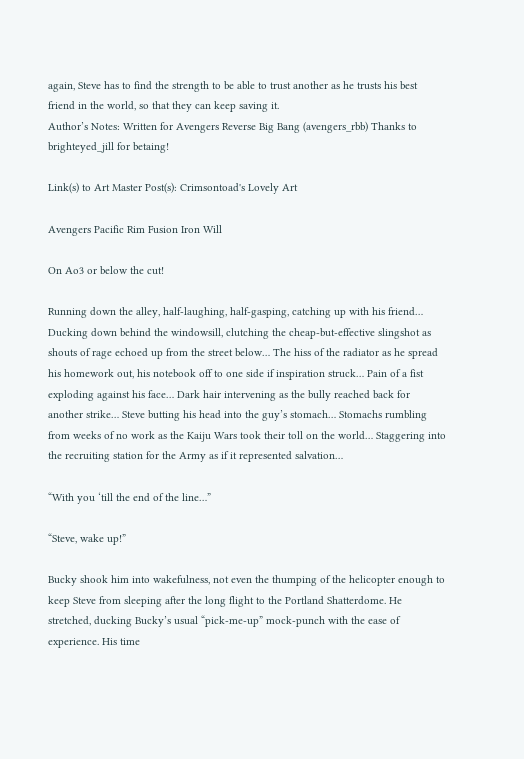again, Steve has to find the strength to be able to trust another as he trusts his best friend in the world, so that they can keep saving it.
Author’s Notes: Written for Avengers Reverse Big Bang (avengers_rbb) Thanks to brighteyed_jill for betaing!

Link(s) to Art Master Post(s): Crimsontoad's Lovely Art

Avengers Pacific Rim Fusion Iron Will

On Ao3 or below the cut!

Running down the alley, half-laughing, half-gasping, catching up with his friend… Ducking down behind the windowsill, clutching the cheap-but-effective slingshot as shouts of rage echoed up from the street below… The hiss of the radiator as he spread his homework out, his notebook off to one side if inspiration struck… Pain of a fist exploding against his face… Dark hair intervening as the bully reached back for another strike… Steve butting his head into the guy’s stomach… Stomachs rumbling from weeks of no work as the Kaiju Wars took their toll on the world… Staggering into the recruiting station for the Army as if it represented salvation…

“With you ‘till the end of the line…”

“Steve, wake up!”

Bucky shook him into wakefulness, not even the thumping of the helicopter enough to keep Steve from sleeping after the long flight to the Portland Shatterdome. He stretched, ducking Bucky’s usual “pick-me-up” mock-punch with the ease of experience. His time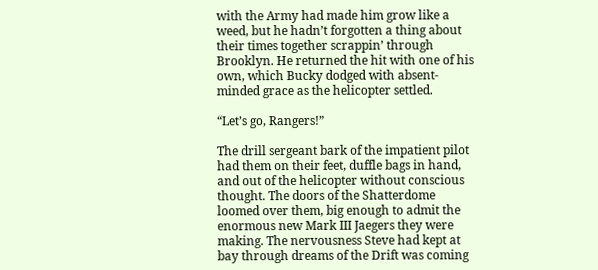with the Army had made him grow like a weed, but he hadn’t forgotten a thing about their times together scrappin’ through Brooklyn. He returned the hit with one of his own, which Bucky dodged with absent-minded grace as the helicopter settled.

“Let’s go, Rangers!”

The drill sergeant bark of the impatient pilot had them on their feet, duffle bags in hand, and out of the helicopter without conscious thought. The doors of the Shatterdome loomed over them, big enough to admit the enormous new Mark III Jaegers they were making. The nervousness Steve had kept at bay through dreams of the Drift was coming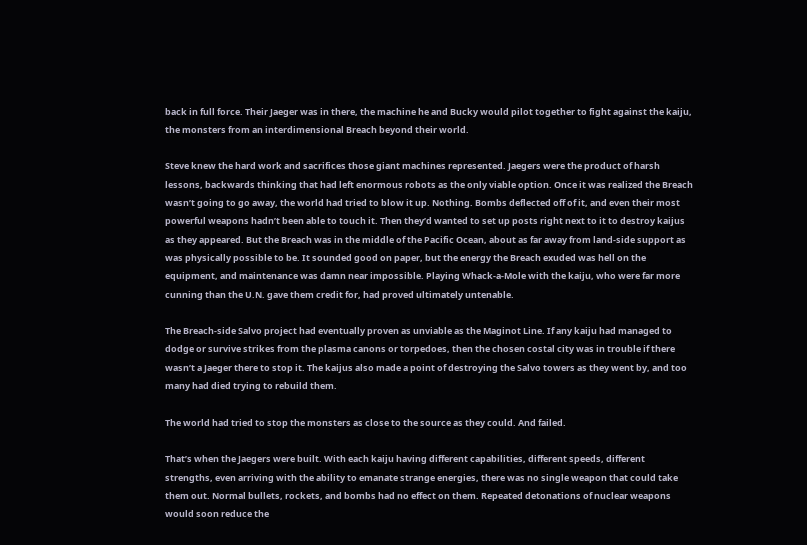back in full force. Their Jaeger was in there, the machine he and Bucky would pilot together to fight against the kaiju, the monsters from an interdimensional Breach beyond their world.

Steve knew the hard work and sacrifices those giant machines represented. Jaegers were the product of harsh lessons, backwards thinking that had left enormous robots as the only viable option. Once it was realized the Breach wasn’t going to go away, the world had tried to blow it up. Nothing. Bombs deflected off of it, and even their most powerful weapons hadn’t been able to touch it. Then they’d wanted to set up posts right next to it to destroy kaijus as they appeared. But the Breach was in the middle of the Pacific Ocean, about as far away from land-side support as was physically possible to be. It sounded good on paper, but the energy the Breach exuded was hell on the equipment, and maintenance was damn near impossible. Playing Whack-a-Mole with the kaiju, who were far more cunning than the U.N. gave them credit for, had proved ultimately untenable.

The Breach-side Salvo project had eventually proven as unviable as the Maginot Line. If any kaiju had managed to dodge or survive strikes from the plasma canons or torpedoes, then the chosen costal city was in trouble if there wasn’t a Jaeger there to stop it. The kaijus also made a point of destroying the Salvo towers as they went by, and too many had died trying to rebuild them.

The world had tried to stop the monsters as close to the source as they could. And failed.

That’s when the Jaegers were built. With each kaiju having different capabilities, different speeds, different strengths, even arriving with the ability to emanate strange energies, there was no single weapon that could take them out. Normal bullets, rockets, and bombs had no effect on them. Repeated detonations of nuclear weapons would soon reduce the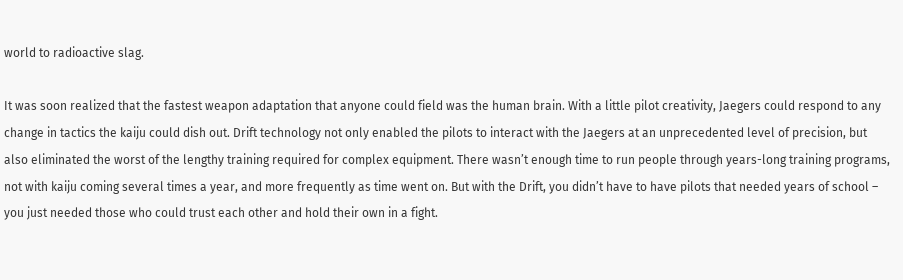world to radioactive slag.

It was soon realized that the fastest weapon adaptation that anyone could field was the human brain. With a little pilot creativity, Jaegers could respond to any change in tactics the kaiju could dish out. Drift technology not only enabled the pilots to interact with the Jaegers at an unprecedented level of precision, but also eliminated the worst of the lengthy training required for complex equipment. There wasn’t enough time to run people through years-long training programs, not with kaiju coming several times a year, and more frequently as time went on. But with the Drift, you didn’t have to have pilots that needed years of school – you just needed those who could trust each other and hold their own in a fight.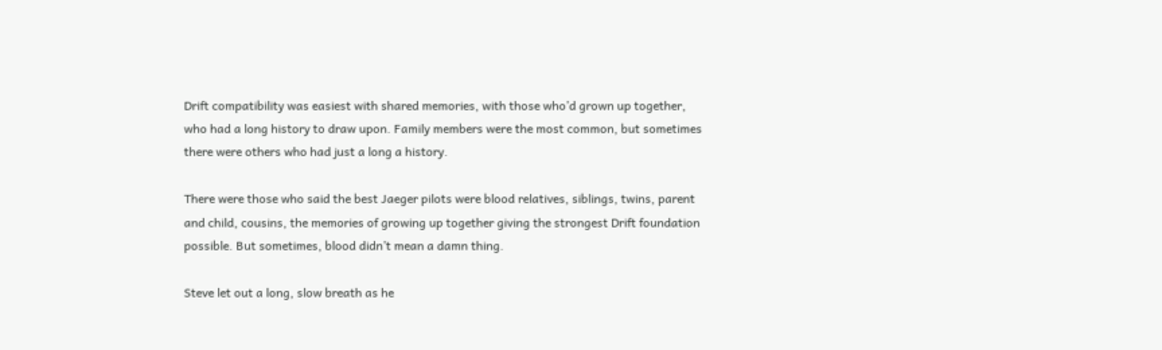Drift compatibility was easiest with shared memories, with those who’d grown up together, who had a long history to draw upon. Family members were the most common, but sometimes there were others who had just a long a history.

There were those who said the best Jaeger pilots were blood relatives, siblings, twins, parent and child, cousins, the memories of growing up together giving the strongest Drift foundation possible. But sometimes, blood didn’t mean a damn thing.

Steve let out a long, slow breath as he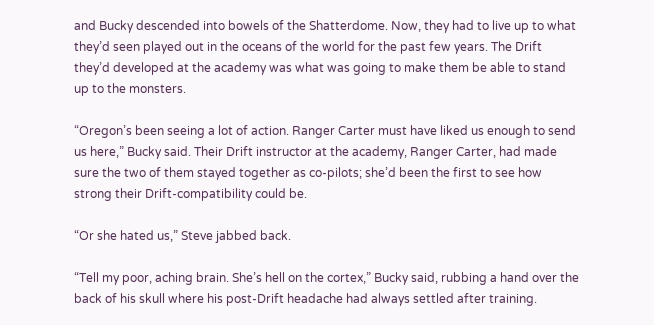and Bucky descended into bowels of the Shatterdome. Now, they had to live up to what they’d seen played out in the oceans of the world for the past few years. The Drift they’d developed at the academy was what was going to make them be able to stand up to the monsters.

“Oregon’s been seeing a lot of action. Ranger Carter must have liked us enough to send us here,” Bucky said. Their Drift instructor at the academy, Ranger Carter, had made sure the two of them stayed together as co-pilots; she’d been the first to see how strong their Drift-compatibility could be.

“Or she hated us,” Steve jabbed back.

“Tell my poor, aching brain. She’s hell on the cortex,” Bucky said, rubbing a hand over the back of his skull where his post-Drift headache had always settled after training.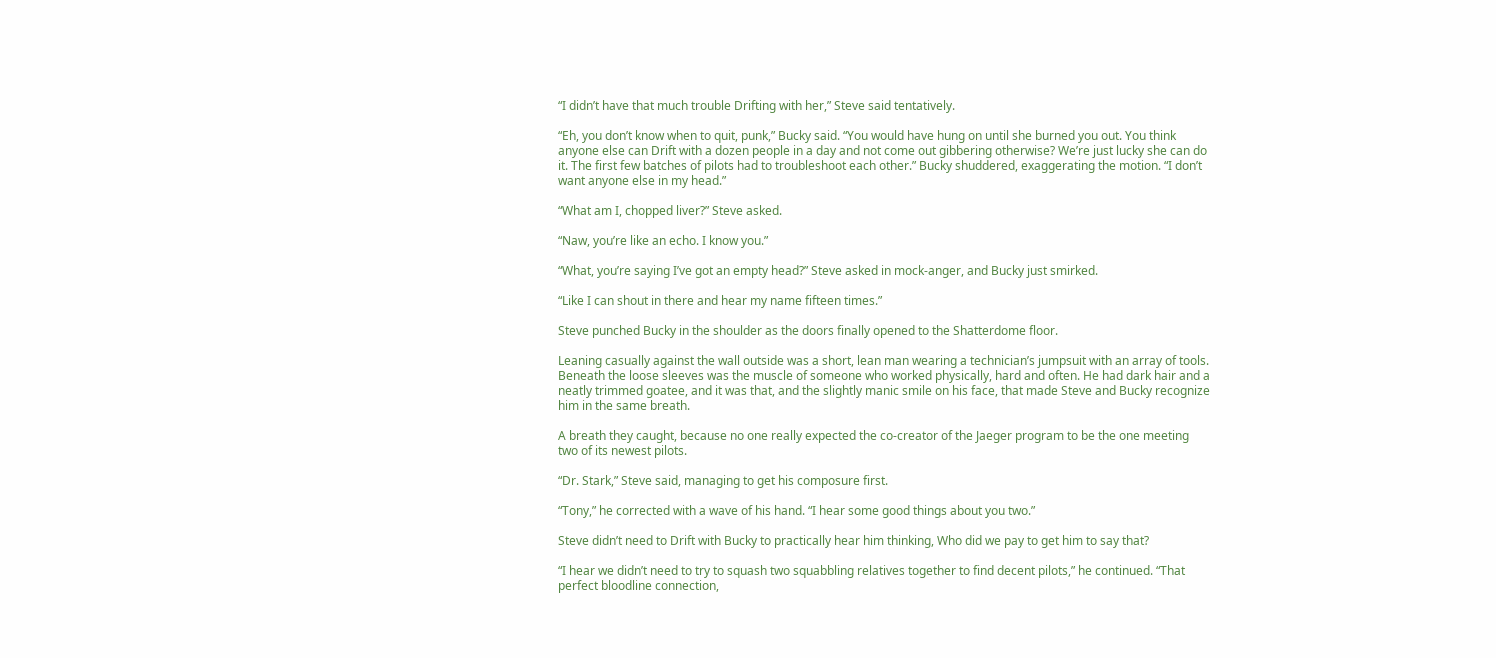“I didn’t have that much trouble Drifting with her,” Steve said tentatively.

“Eh, you don’t know when to quit, punk,” Bucky said. “You would have hung on until she burned you out. You think anyone else can Drift with a dozen people in a day and not come out gibbering otherwise? We’re just lucky she can do it. The first few batches of pilots had to troubleshoot each other.” Bucky shuddered, exaggerating the motion. “I don’t want anyone else in my head.”

“What am I, chopped liver?” Steve asked.

“Naw, you’re like an echo. I know you.”

“What, you’re saying I’ve got an empty head?” Steve asked in mock-anger, and Bucky just smirked.

“Like I can shout in there and hear my name fifteen times.”

Steve punched Bucky in the shoulder as the doors finally opened to the Shatterdome floor.

Leaning casually against the wall outside was a short, lean man wearing a technician’s jumpsuit with an array of tools. Beneath the loose sleeves was the muscle of someone who worked physically, hard and often. He had dark hair and a neatly trimmed goatee, and it was that, and the slightly manic smile on his face, that made Steve and Bucky recognize him in the same breath.

A breath they caught, because no one really expected the co-creator of the Jaeger program to be the one meeting two of its newest pilots.

“Dr. Stark,” Steve said, managing to get his composure first.

“Tony,” he corrected with a wave of his hand. “I hear some good things about you two.”

Steve didn’t need to Drift with Bucky to practically hear him thinking, Who did we pay to get him to say that?

“I hear we didn’t need to try to squash two squabbling relatives together to find decent pilots,” he continued. “That perfect bloodline connection,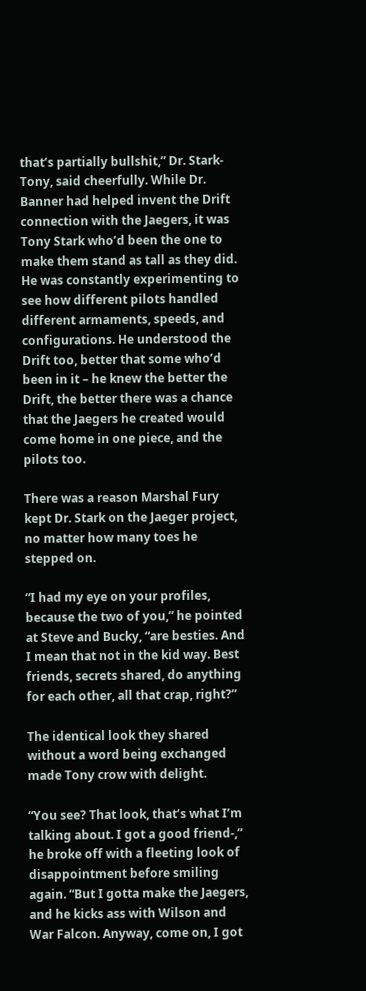that’s partially bullshit,” Dr. Stark- Tony, said cheerfully. While Dr. Banner had helped invent the Drift connection with the Jaegers, it was Tony Stark who’d been the one to make them stand as tall as they did. He was constantly experimenting to see how different pilots handled different armaments, speeds, and configurations. He understood the Drift too, better that some who’d been in it – he knew the better the Drift, the better there was a chance that the Jaegers he created would come home in one piece, and the pilots too.

There was a reason Marshal Fury kept Dr. Stark on the Jaeger project, no matter how many toes he stepped on.

“I had my eye on your profiles, because the two of you,” he pointed at Steve and Bucky, “are besties. And I mean that not in the kid way. Best friends, secrets shared, do anything for each other, all that crap, right?”

The identical look they shared without a word being exchanged made Tony crow with delight.

“You see? That look, that’s what I’m talking about. I got a good friend-,” he broke off with a fleeting look of disappointment before smiling again. “But I gotta make the Jaegers, and he kicks ass with Wilson and War Falcon. Anyway, come on, I got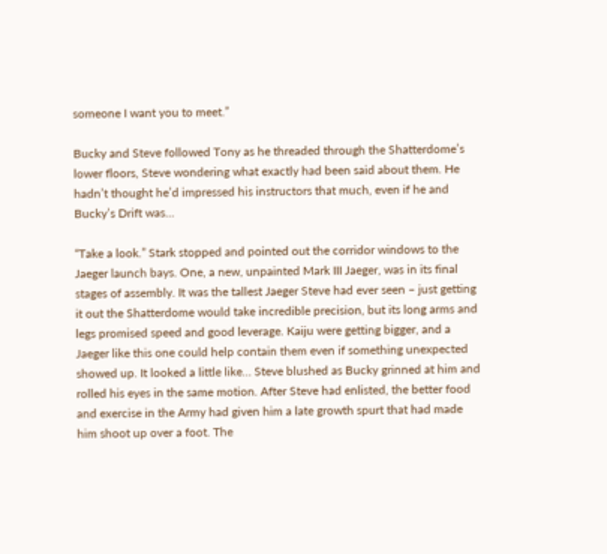someone I want you to meet.”

Bucky and Steve followed Tony as he threaded through the Shatterdome’s lower floors, Steve wondering what exactly had been said about them. He hadn’t thought he’d impressed his instructors that much, even if he and Bucky’s Drift was…

“Take a look.” Stark stopped and pointed out the corridor windows to the Jaeger launch bays. One, a new, unpainted Mark III Jaeger, was in its final stages of assembly. It was the tallest Jaeger Steve had ever seen – just getting it out the Shatterdome would take incredible precision, but its long arms and legs promised speed and good leverage. Kaiju were getting bigger, and a Jaeger like this one could help contain them even if something unexpected showed up. It looked a little like… Steve blushed as Bucky grinned at him and rolled his eyes in the same motion. After Steve had enlisted, the better food and exercise in the Army had given him a late growth spurt that had made him shoot up over a foot. The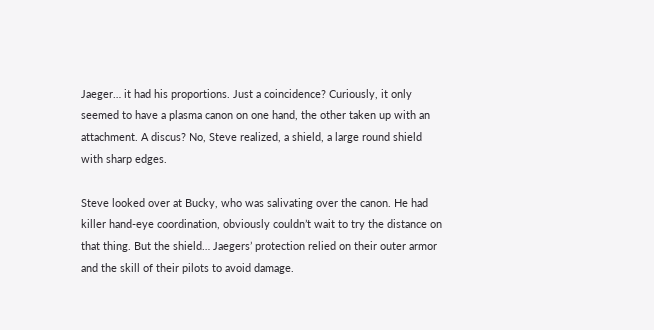Jaeger… it had his proportions. Just a coincidence? Curiously, it only seemed to have a plasma canon on one hand, the other taken up with an attachment. A discus? No, Steve realized, a shield, a large round shield with sharp edges.

Steve looked over at Bucky, who was salivating over the canon. He had killer hand-eye coordination, obviously couldn’t wait to try the distance on that thing. But the shield… Jaegers’ protection relied on their outer armor and the skill of their pilots to avoid damage.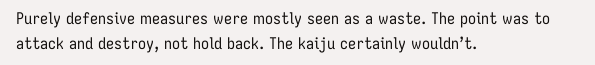Purely defensive measures were mostly seen as a waste. The point was to attack and destroy, not hold back. The kaiju certainly wouldn’t.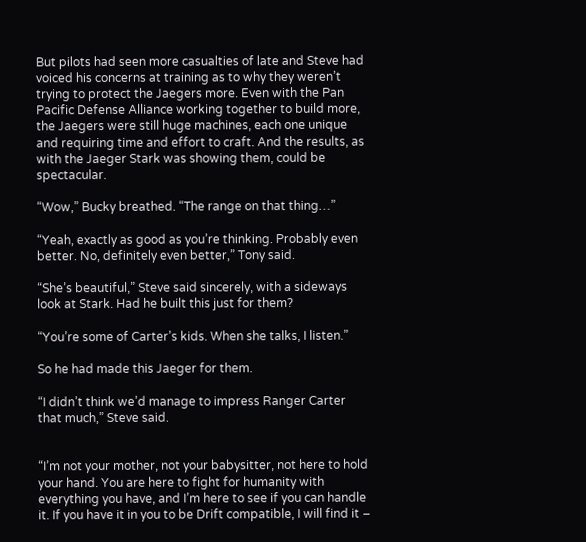But pilots had seen more casualties of late and Steve had voiced his concerns at training as to why they weren’t trying to protect the Jaegers more. Even with the Pan Pacific Defense Alliance working together to build more, the Jaegers were still huge machines, each one unique and requiring time and effort to craft. And the results, as with the Jaeger Stark was showing them, could be spectacular.

“Wow,” Bucky breathed. “The range on that thing…”

“Yeah, exactly as good as you’re thinking. Probably even better. No, definitely even better,” Tony said.

“She’s beautiful,” Steve said sincerely, with a sideways look at Stark. Had he built this just for them?

“You’re some of Carter’s kids. When she talks, I listen.”

So he had made this Jaeger for them.

“I didn’t think we’d manage to impress Ranger Carter that much,” Steve said.


“I’m not your mother, not your babysitter, not here to hold your hand. You are here to fight for humanity with everything you have, and I’m here to see if you can handle it. If you have it in you to be Drift compatible, I will find it –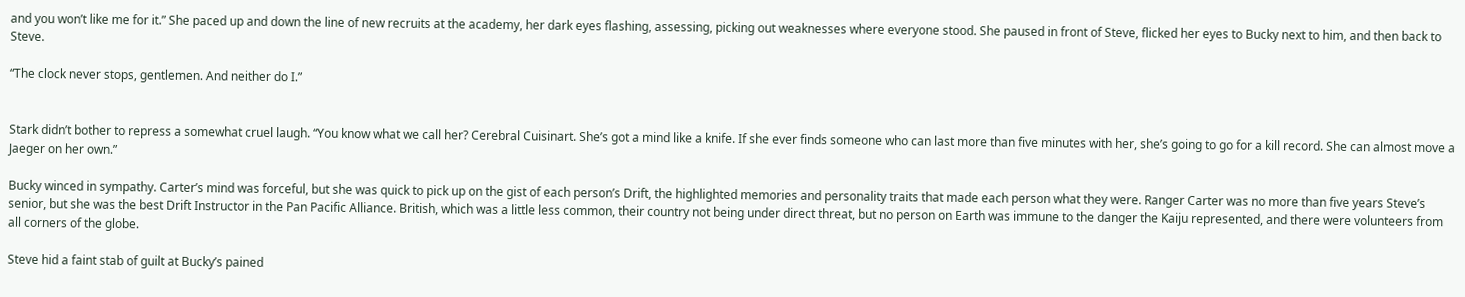and you won’t like me for it.” She paced up and down the line of new recruits at the academy, her dark eyes flashing, assessing, picking out weaknesses where everyone stood. She paused in front of Steve, flicked her eyes to Bucky next to him, and then back to Steve.

“The clock never stops, gentlemen. And neither do I.”


Stark didn’t bother to repress a somewhat cruel laugh. “You know what we call her? Cerebral Cuisinart. She’s got a mind like a knife. If she ever finds someone who can last more than five minutes with her, she’s going to go for a kill record. She can almost move a Jaeger on her own.”

Bucky winced in sympathy. Carter’s mind was forceful, but she was quick to pick up on the gist of each person’s Drift, the highlighted memories and personality traits that made each person what they were. Ranger Carter was no more than five years Steve’s senior, but she was the best Drift Instructor in the Pan Pacific Alliance. British, which was a little less common, their country not being under direct threat, but no person on Earth was immune to the danger the Kaiju represented, and there were volunteers from all corners of the globe.

Steve hid a faint stab of guilt at Bucky’s pained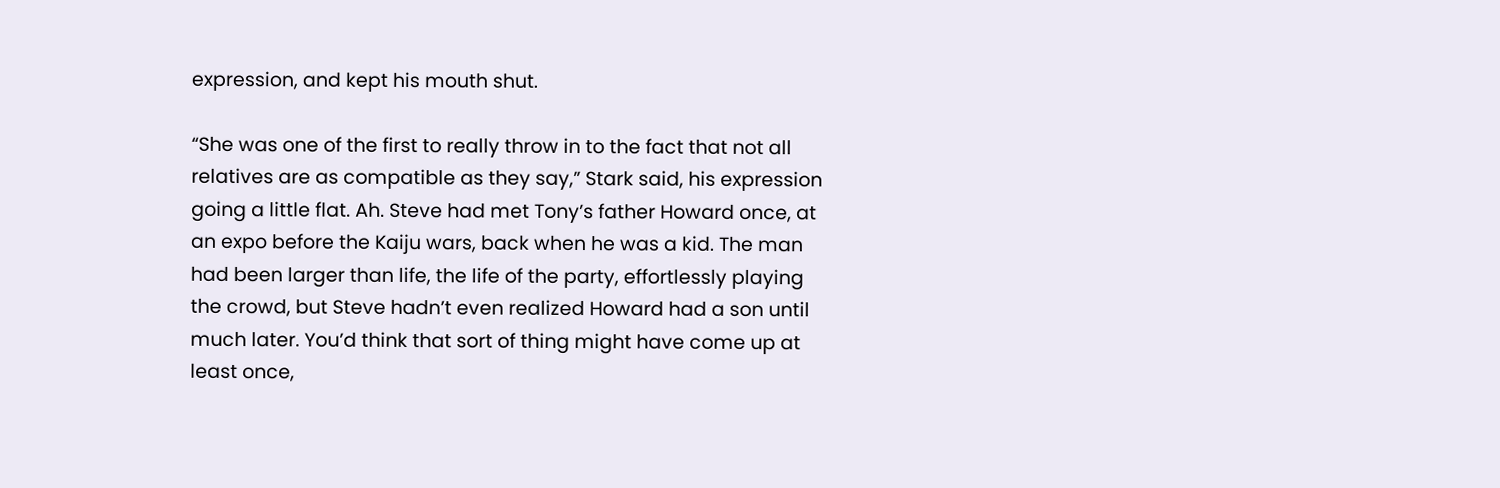expression, and kept his mouth shut.

“She was one of the first to really throw in to the fact that not all relatives are as compatible as they say,” Stark said, his expression going a little flat. Ah. Steve had met Tony’s father Howard once, at an expo before the Kaiju wars, back when he was a kid. The man had been larger than life, the life of the party, effortlessly playing the crowd, but Steve hadn’t even realized Howard had a son until much later. You’d think that sort of thing might have come up at least once,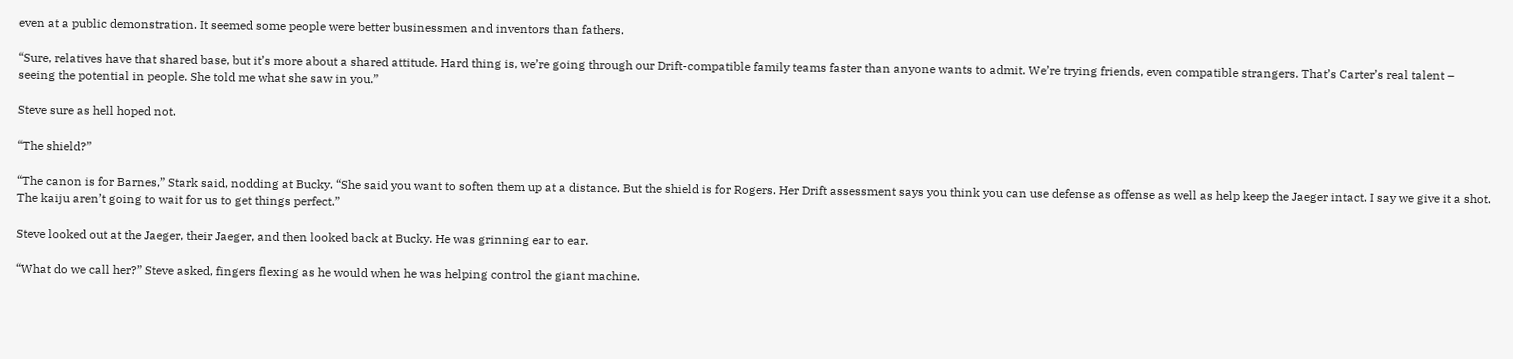even at a public demonstration. It seemed some people were better businessmen and inventors than fathers.

“Sure, relatives have that shared base, but it’s more about a shared attitude. Hard thing is, we’re going through our Drift-compatible family teams faster than anyone wants to admit. We’re trying friends, even compatible strangers. That’s Carter’s real talent – seeing the potential in people. She told me what she saw in you.”

Steve sure as hell hoped not.

“The shield?”

“The canon is for Barnes,” Stark said, nodding at Bucky. “She said you want to soften them up at a distance. But the shield is for Rogers. Her Drift assessment says you think you can use defense as offense as well as help keep the Jaeger intact. I say we give it a shot. The kaiju aren’t going to wait for us to get things perfect.”

Steve looked out at the Jaeger, their Jaeger, and then looked back at Bucky. He was grinning ear to ear.

“What do we call her?” Steve asked, fingers flexing as he would when he was helping control the giant machine.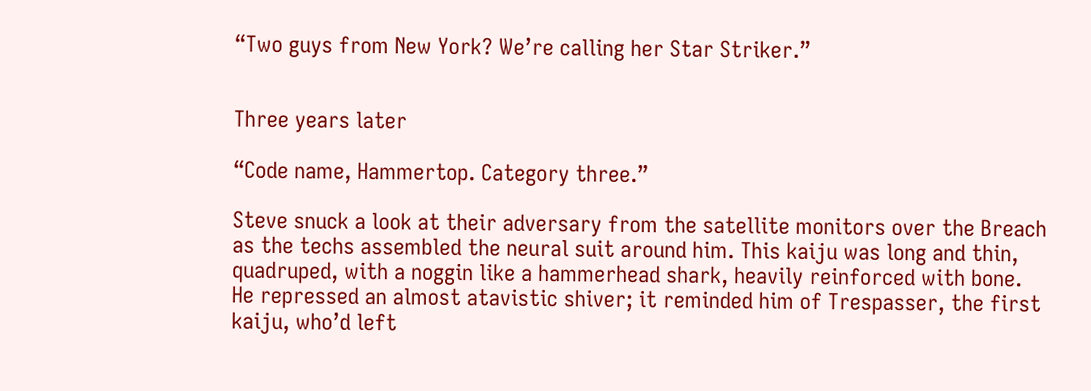“Two guys from New York? We’re calling her Star Striker.”


Three years later

“Code name, Hammertop. Category three.”

Steve snuck a look at their adversary from the satellite monitors over the Breach as the techs assembled the neural suit around him. This kaiju was long and thin, quadruped, with a noggin like a hammerhead shark, heavily reinforced with bone. He repressed an almost atavistic shiver; it reminded him of Trespasser, the first kaiju, who’d left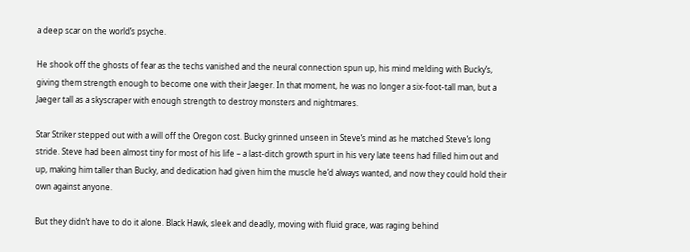a deep scar on the world’s psyche.

He shook off the ghosts of fear as the techs vanished and the neural connection spun up, his mind melding with Bucky’s, giving them strength enough to become one with their Jaeger. In that moment, he was no longer a six-foot-tall man, but a Jaeger tall as a skyscraper with enough strength to destroy monsters and nightmares.

Star Striker stepped out with a will off the Oregon cost. Bucky grinned unseen in Steve’s mind as he matched Steve’s long stride. Steve had been almost tiny for most of his life – a last-ditch growth spurt in his very late teens had filled him out and up, making him taller than Bucky, and dedication had given him the muscle he’d always wanted, and now they could hold their own against anyone.

But they didn’t have to do it alone. Black Hawk, sleek and deadly, moving with fluid grace, was raging behind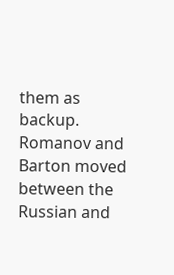them as backup. Romanov and Barton moved between the Russian and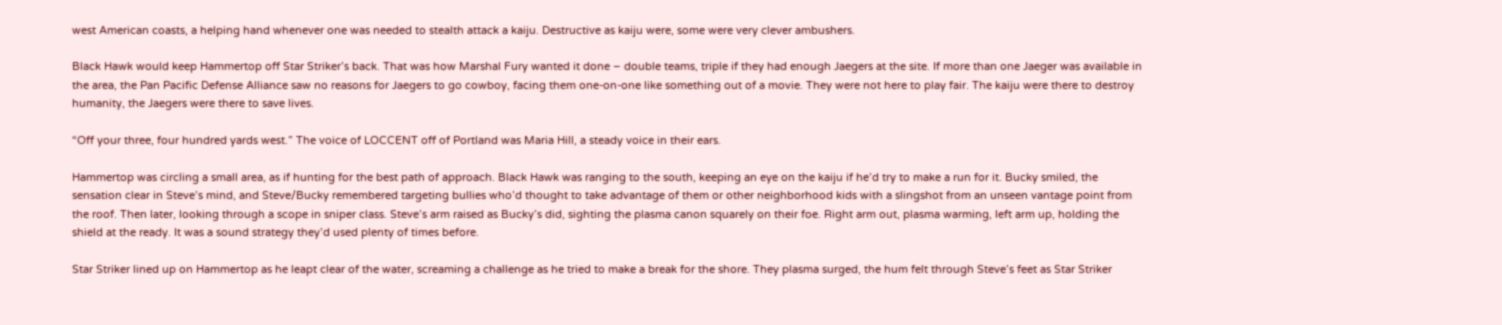west American coasts, a helping hand whenever one was needed to stealth attack a kaiju. Destructive as kaiju were, some were very clever ambushers.

Black Hawk would keep Hammertop off Star Striker’s back. That was how Marshal Fury wanted it done – double teams, triple if they had enough Jaegers at the site. If more than one Jaeger was available in the area, the Pan Pacific Defense Alliance saw no reasons for Jaegers to go cowboy, facing them one-on-one like something out of a movie. They were not here to play fair. The kaiju were there to destroy humanity, the Jaegers were there to save lives.

“Off your three, four hundred yards west.” The voice of LOCCENT off of Portland was Maria Hill, a steady voice in their ears.

Hammertop was circling a small area, as if hunting for the best path of approach. Black Hawk was ranging to the south, keeping an eye on the kaiju if he’d try to make a run for it. Bucky smiled, the sensation clear in Steve’s mind, and Steve/Bucky remembered targeting bullies who’d thought to take advantage of them or other neighborhood kids with a slingshot from an unseen vantage point from the roof. Then later, looking through a scope in sniper class. Steve’s arm raised as Bucky’s did, sighting the plasma canon squarely on their foe. Right arm out, plasma warming, left arm up, holding the shield at the ready. It was a sound strategy they’d used plenty of times before.

Star Striker lined up on Hammertop as he leapt clear of the water, screaming a challenge as he tried to make a break for the shore. They plasma surged, the hum felt through Steve’s feet as Star Striker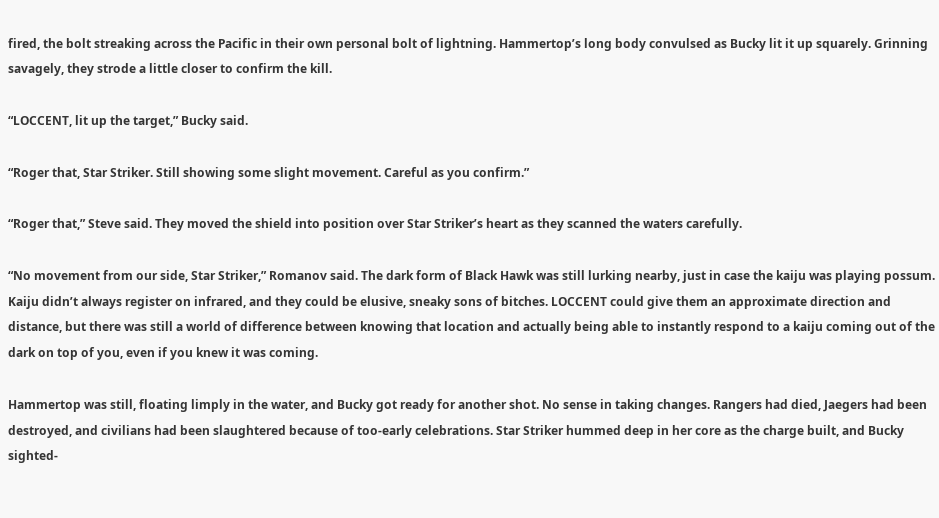fired, the bolt streaking across the Pacific in their own personal bolt of lightning. Hammertop’s long body convulsed as Bucky lit it up squarely. Grinning savagely, they strode a little closer to confirm the kill.

“LOCCENT, lit up the target,” Bucky said.

“Roger that, Star Striker. Still showing some slight movement. Careful as you confirm.”

“Roger that,” Steve said. They moved the shield into position over Star Striker’s heart as they scanned the waters carefully.

“No movement from our side, Star Striker,” Romanov said. The dark form of Black Hawk was still lurking nearby, just in case the kaiju was playing possum. Kaiju didn’t always register on infrared, and they could be elusive, sneaky sons of bitches. LOCCENT could give them an approximate direction and distance, but there was still a world of difference between knowing that location and actually being able to instantly respond to a kaiju coming out of the dark on top of you, even if you knew it was coming.

Hammertop was still, floating limply in the water, and Bucky got ready for another shot. No sense in taking changes. Rangers had died, Jaegers had been destroyed, and civilians had been slaughtered because of too-early celebrations. Star Striker hummed deep in her core as the charge built, and Bucky sighted-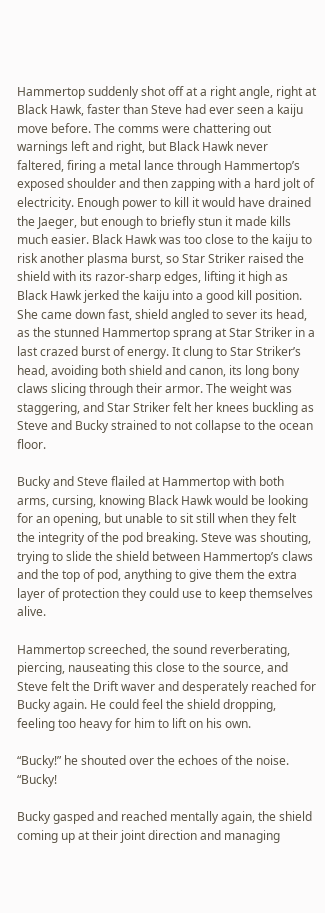Hammertop suddenly shot off at a right angle, right at Black Hawk, faster than Steve had ever seen a kaiju move before. The comms were chattering out warnings left and right, but Black Hawk never faltered, firing a metal lance through Hammertop’s exposed shoulder and then zapping with a hard jolt of electricity. Enough power to kill it would have drained the Jaeger, but enough to briefly stun it made kills much easier. Black Hawk was too close to the kaiju to risk another plasma burst, so Star Striker raised the shield with its razor-sharp edges, lifting it high as Black Hawk jerked the kaiju into a good kill position. She came down fast, shield angled to sever its head, as the stunned Hammertop sprang at Star Striker in a last crazed burst of energy. It clung to Star Striker’s head, avoiding both shield and canon, its long bony claws slicing through their armor. The weight was staggering, and Star Striker felt her knees buckling as Steve and Bucky strained to not collapse to the ocean floor.

Bucky and Steve flailed at Hammertop with both arms, cursing, knowing Black Hawk would be looking for an opening, but unable to sit still when they felt the integrity of the pod breaking. Steve was shouting, trying to slide the shield between Hammertop’s claws and the top of pod, anything to give them the extra layer of protection they could use to keep themselves alive.

Hammertop screeched, the sound reverberating, piercing, nauseating this close to the source, and Steve felt the Drift waver and desperately reached for Bucky again. He could feel the shield dropping, feeling too heavy for him to lift on his own.

“Bucky!” he shouted over the echoes of the noise. “Bucky!

Bucky gasped and reached mentally again, the shield coming up at their joint direction and managing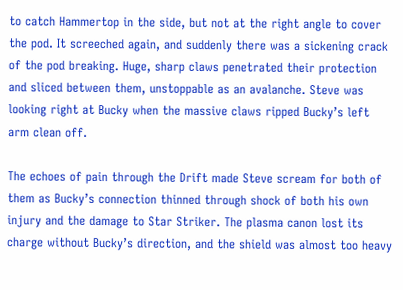to catch Hammertop in the side, but not at the right angle to cover the pod. It screeched again, and suddenly there was a sickening crack of the pod breaking. Huge, sharp claws penetrated their protection and sliced between them, unstoppable as an avalanche. Steve was looking right at Bucky when the massive claws ripped Bucky’s left arm clean off.

The echoes of pain through the Drift made Steve scream for both of them as Bucky’s connection thinned through shock of both his own injury and the damage to Star Striker. The plasma canon lost its charge without Bucky’s direction, and the shield was almost too heavy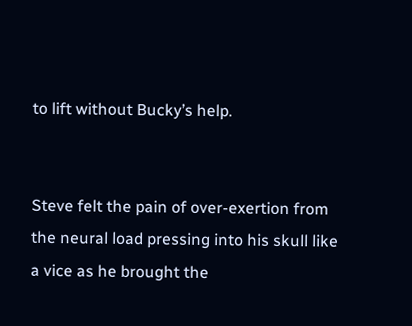to lift without Bucky’s help.


Steve felt the pain of over-exertion from the neural load pressing into his skull like a vice as he brought the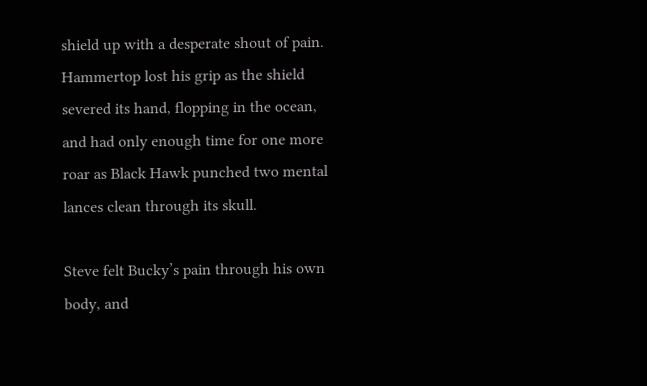shield up with a desperate shout of pain. Hammertop lost his grip as the shield severed its hand, flopping in the ocean, and had only enough time for one more roar as Black Hawk punched two mental lances clean through its skull.

Steve felt Bucky’s pain through his own body, and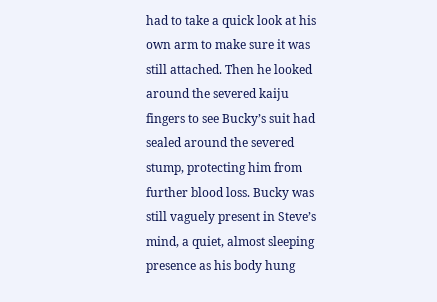had to take a quick look at his own arm to make sure it was still attached. Then he looked around the severed kaiju fingers to see Bucky’s suit had sealed around the severed stump, protecting him from further blood loss. Bucky was still vaguely present in Steve’s mind, a quiet, almost sleeping presence as his body hung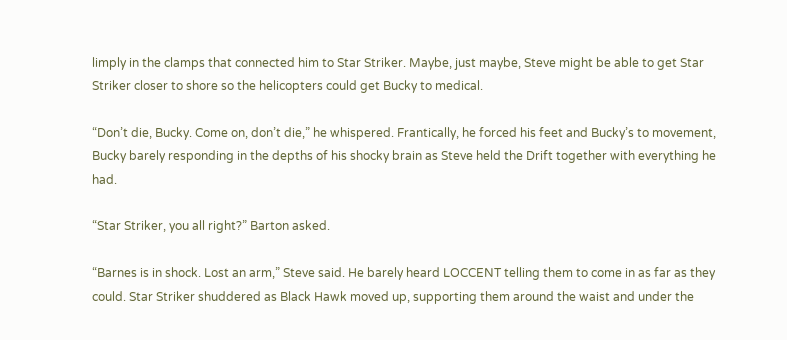limply in the clamps that connected him to Star Striker. Maybe, just maybe, Steve might be able to get Star Striker closer to shore so the helicopters could get Bucky to medical.

“Don’t die, Bucky. Come on, don’t die,” he whispered. Frantically, he forced his feet and Bucky’s to movement, Bucky barely responding in the depths of his shocky brain as Steve held the Drift together with everything he had.

“Star Striker, you all right?” Barton asked.

“Barnes is in shock. Lost an arm,” Steve said. He barely heard LOCCENT telling them to come in as far as they could. Star Striker shuddered as Black Hawk moved up, supporting them around the waist and under the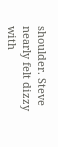shoulder. Steve nearly felt dizzy with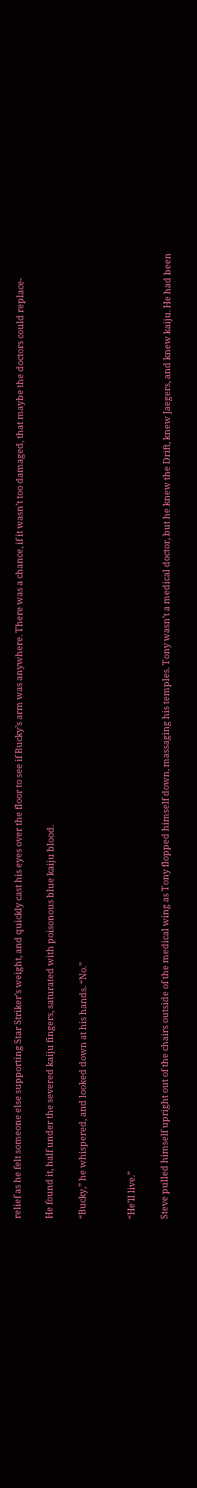relief as he felt someone else supporting Star Striker’s weight, and quickly cast his eyes over the floor to see if Bucky’s arm was anywhere. There was a chance, if it wasn’t too damaged, that maybe the doctors could replace-

He found it, half under the severed kaiju fingers, saturated with poisonous blue kaiju blood.

“Bucky,” he whispered, and looked down at his hands. “No.”


“He’ll live.”

Steve pulled himself upright out of the chairs outside of the medical wing as Tony flopped himself down, massaging his temples. Tony wasn’t a medical doctor, but he knew the Drift, knew Jaegers, and knew kaiju. He had been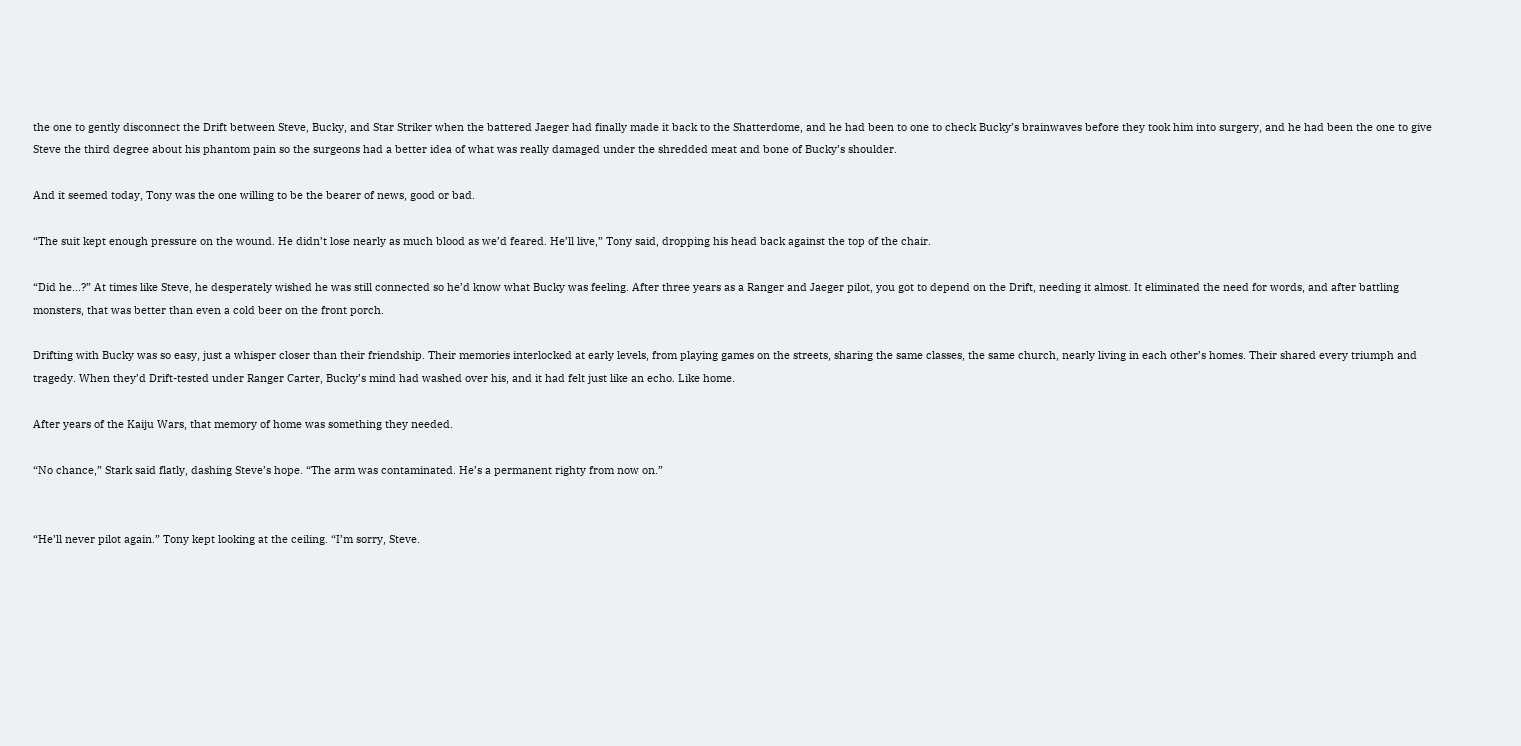the one to gently disconnect the Drift between Steve, Bucky, and Star Striker when the battered Jaeger had finally made it back to the Shatterdome, and he had been to one to check Bucky’s brainwaves before they took him into surgery, and he had been the one to give Steve the third degree about his phantom pain so the surgeons had a better idea of what was really damaged under the shredded meat and bone of Bucky’s shoulder.

And it seemed today, Tony was the one willing to be the bearer of news, good or bad.

“The suit kept enough pressure on the wound. He didn’t lose nearly as much blood as we’d feared. He’ll live,” Tony said, dropping his head back against the top of the chair.

“Did he…?” At times like Steve, he desperately wished he was still connected so he’d know what Bucky was feeling. After three years as a Ranger and Jaeger pilot, you got to depend on the Drift, needing it almost. It eliminated the need for words, and after battling monsters, that was better than even a cold beer on the front porch.

Drifting with Bucky was so easy, just a whisper closer than their friendship. Their memories interlocked at early levels, from playing games on the streets, sharing the same classes, the same church, nearly living in each other’s homes. Their shared every triumph and tragedy. When they’d Drift-tested under Ranger Carter, Bucky’s mind had washed over his, and it had felt just like an echo. Like home.

After years of the Kaiju Wars, that memory of home was something they needed.

“No chance,” Stark said flatly, dashing Steve’s hope. “The arm was contaminated. He’s a permanent righty from now on.”


“He’ll never pilot again.” Tony kept looking at the ceiling. “I’m sorry, Steve.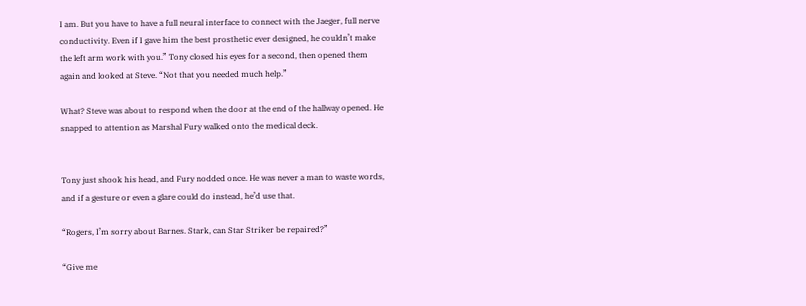I am. But you have to have a full neural interface to connect with the Jaeger, full nerve conductivity. Even if I gave him the best prosthetic ever designed, he couldn’t make the left arm work with you.” Tony closed his eyes for a second, then opened them again and looked at Steve. “Not that you needed much help.”

What? Steve was about to respond when the door at the end of the hallway opened. He snapped to attention as Marshal Fury walked onto the medical deck.


Tony just shook his head, and Fury nodded once. He was never a man to waste words, and if a gesture or even a glare could do instead, he’d use that.

“Rogers, I’m sorry about Barnes. Stark, can Star Striker be repaired?”

“Give me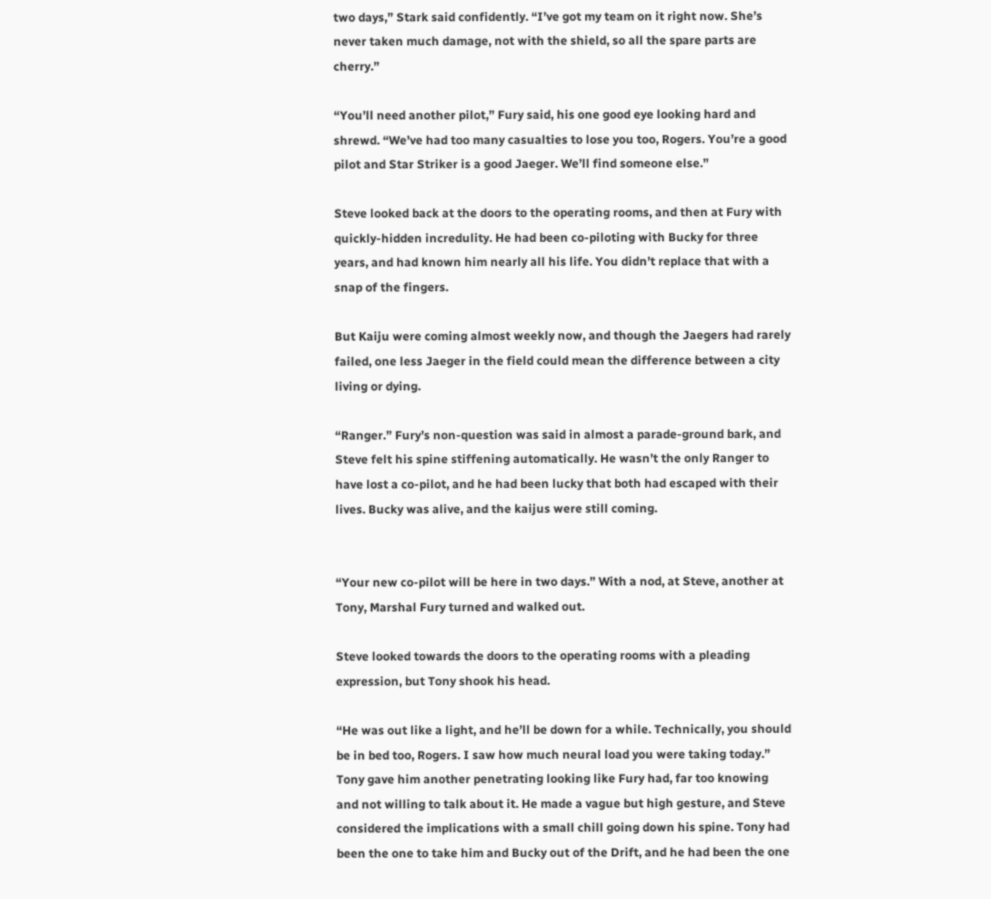two days,” Stark said confidently. “I’ve got my team on it right now. She’s never taken much damage, not with the shield, so all the spare parts are cherry.”

“You’ll need another pilot,” Fury said, his one good eye looking hard and shrewd. “We’ve had too many casualties to lose you too, Rogers. You’re a good pilot and Star Striker is a good Jaeger. We’ll find someone else.”

Steve looked back at the doors to the operating rooms, and then at Fury with quickly-hidden incredulity. He had been co-piloting with Bucky for three years, and had known him nearly all his life. You didn’t replace that with a snap of the fingers.

But Kaiju were coming almost weekly now, and though the Jaegers had rarely failed, one less Jaeger in the field could mean the difference between a city living or dying.

“Ranger.” Fury’s non-question was said in almost a parade-ground bark, and Steve felt his spine stiffening automatically. He wasn’t the only Ranger to have lost a co-pilot, and he had been lucky that both had escaped with their lives. Bucky was alive, and the kaijus were still coming.


“Your new co-pilot will be here in two days.” With a nod, at Steve, another at Tony, Marshal Fury turned and walked out.

Steve looked towards the doors to the operating rooms with a pleading expression, but Tony shook his head.

“He was out like a light, and he’ll be down for a while. Technically, you should be in bed too, Rogers. I saw how much neural load you were taking today.” Tony gave him another penetrating looking like Fury had, far too knowing and not willing to talk about it. He made a vague but high gesture, and Steve considered the implications with a small chill going down his spine. Tony had been the one to take him and Bucky out of the Drift, and he had been the one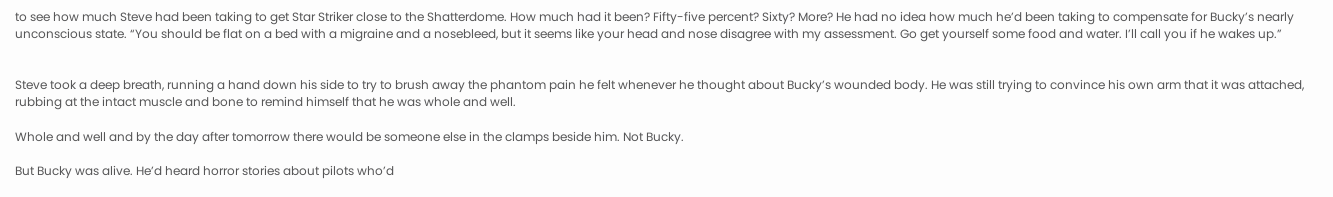to see how much Steve had been taking to get Star Striker close to the Shatterdome. How much had it been? Fifty-five percent? Sixty? More? He had no idea how much he’d been taking to compensate for Bucky’s nearly unconscious state. “You should be flat on a bed with a migraine and a nosebleed, but it seems like your head and nose disagree with my assessment. Go get yourself some food and water. I’ll call you if he wakes up.”


Steve took a deep breath, running a hand down his side to try to brush away the phantom pain he felt whenever he thought about Bucky’s wounded body. He was still trying to convince his own arm that it was attached, rubbing at the intact muscle and bone to remind himself that he was whole and well.

Whole and well and by the day after tomorrow there would be someone else in the clamps beside him. Not Bucky.

But Bucky was alive. He’d heard horror stories about pilots who’d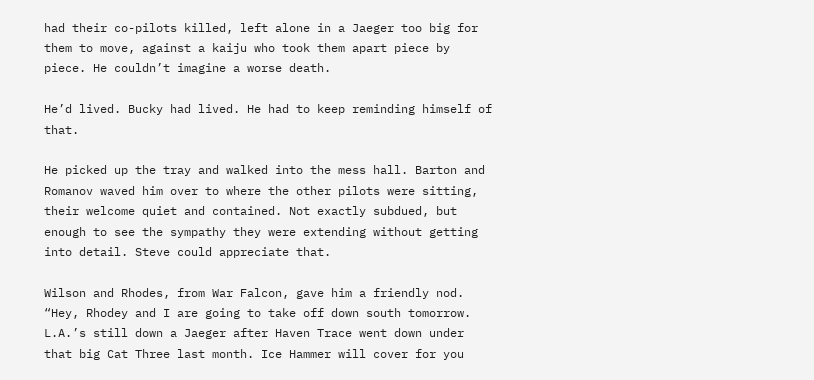had their co-pilots killed, left alone in a Jaeger too big for them to move, against a kaiju who took them apart piece by piece. He couldn’t imagine a worse death.

He’d lived. Bucky had lived. He had to keep reminding himself of that.

He picked up the tray and walked into the mess hall. Barton and Romanov waved him over to where the other pilots were sitting, their welcome quiet and contained. Not exactly subdued, but enough to see the sympathy they were extending without getting into detail. Steve could appreciate that.

Wilson and Rhodes, from War Falcon, gave him a friendly nod. “Hey, Rhodey and I are going to take off down south tomorrow. L.A.’s still down a Jaeger after Haven Trace went down under that big Cat Three last month. Ice Hammer will cover for you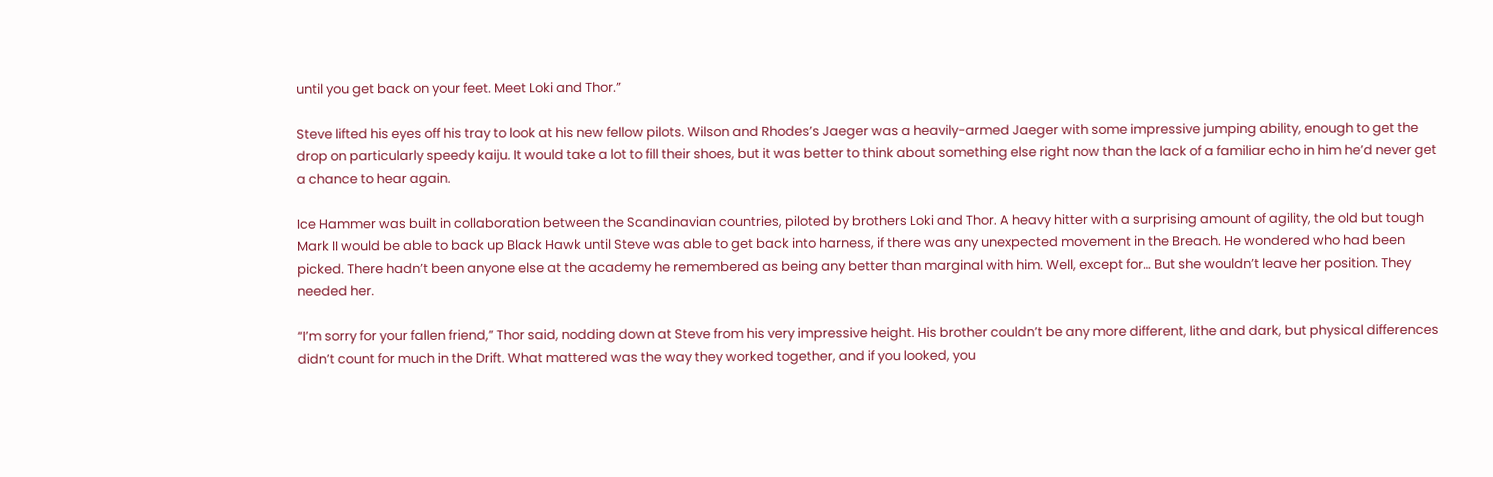until you get back on your feet. Meet Loki and Thor.”

Steve lifted his eyes off his tray to look at his new fellow pilots. Wilson and Rhodes’s Jaeger was a heavily-armed Jaeger with some impressive jumping ability, enough to get the drop on particularly speedy kaiju. It would take a lot to fill their shoes, but it was better to think about something else right now than the lack of a familiar echo in him he’d never get a chance to hear again.

Ice Hammer was built in collaboration between the Scandinavian countries, piloted by brothers Loki and Thor. A heavy hitter with a surprising amount of agility, the old but tough Mark II would be able to back up Black Hawk until Steve was able to get back into harness, if there was any unexpected movement in the Breach. He wondered who had been picked. There hadn’t been anyone else at the academy he remembered as being any better than marginal with him. Well, except for… But she wouldn’t leave her position. They needed her.

“I’m sorry for your fallen friend,” Thor said, nodding down at Steve from his very impressive height. His brother couldn’t be any more different, lithe and dark, but physical differences didn’t count for much in the Drift. What mattered was the way they worked together, and if you looked, you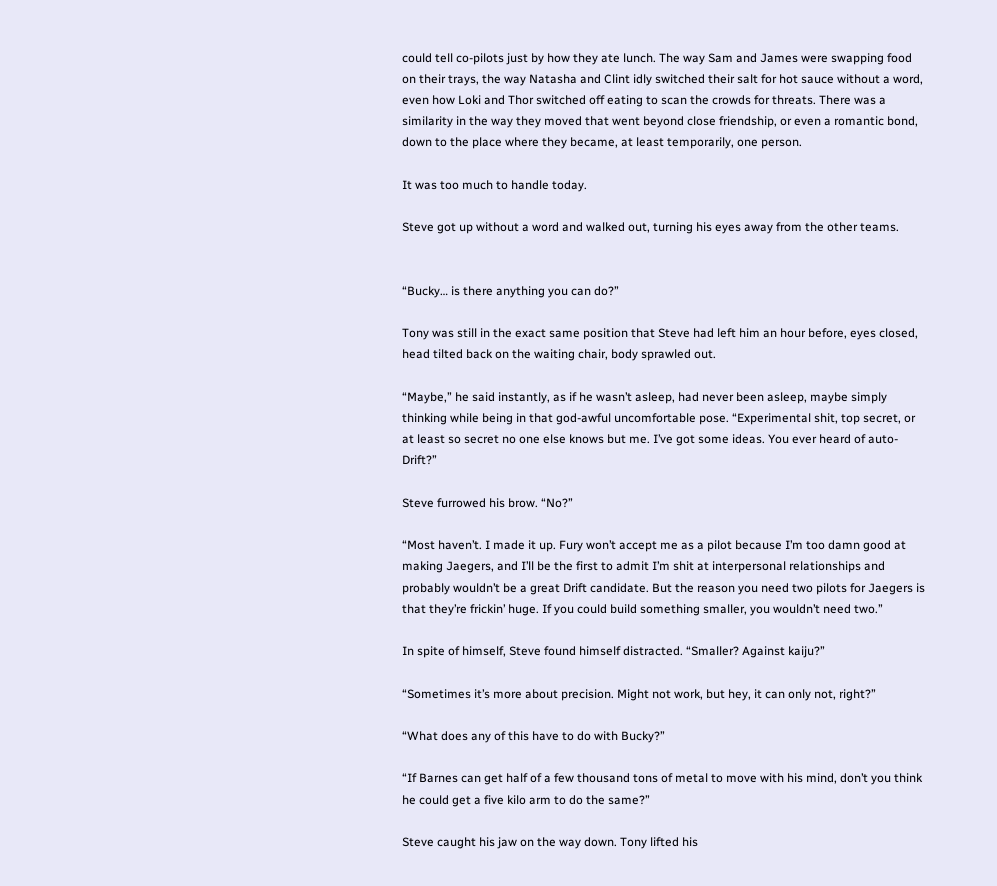could tell co-pilots just by how they ate lunch. The way Sam and James were swapping food on their trays, the way Natasha and Clint idly switched their salt for hot sauce without a word, even how Loki and Thor switched off eating to scan the crowds for threats. There was a similarity in the way they moved that went beyond close friendship, or even a romantic bond, down to the place where they became, at least temporarily, one person.

It was too much to handle today.

Steve got up without a word and walked out, turning his eyes away from the other teams.


“Bucky… is there anything you can do?”

Tony was still in the exact same position that Steve had left him an hour before, eyes closed, head tilted back on the waiting chair, body sprawled out.

“Maybe,” he said instantly, as if he wasn’t asleep, had never been asleep, maybe simply thinking while being in that god-awful uncomfortable pose. “Experimental shit, top secret, or at least so secret no one else knows but me. I’ve got some ideas. You ever heard of auto-Drift?”

Steve furrowed his brow. “No?”

“Most haven’t. I made it up. Fury won’t accept me as a pilot because I’m too damn good at making Jaegers, and I’ll be the first to admit I’m shit at interpersonal relationships and probably wouldn’t be a great Drift candidate. But the reason you need two pilots for Jaegers is that they’re frickin’ huge. If you could build something smaller, you wouldn’t need two.”

In spite of himself, Steve found himself distracted. “Smaller? Against kaiju?”

“Sometimes it’s more about precision. Might not work, but hey, it can only not, right?”

“What does any of this have to do with Bucky?”

“If Barnes can get half of a few thousand tons of metal to move with his mind, don’t you think he could get a five kilo arm to do the same?”

Steve caught his jaw on the way down. Tony lifted his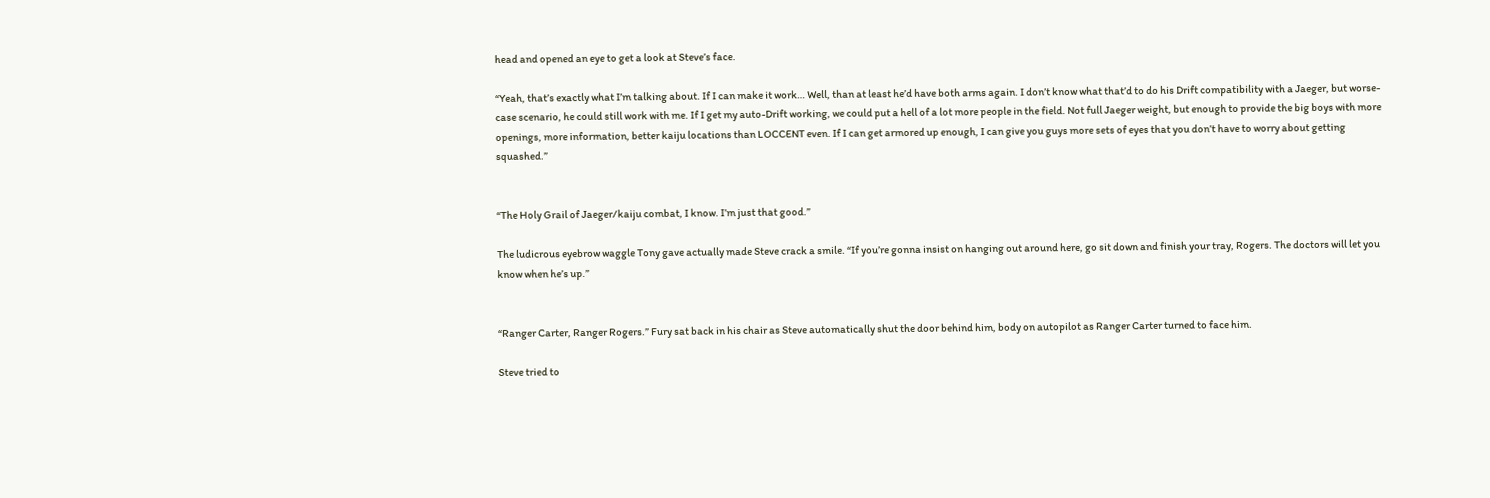head and opened an eye to get a look at Steve’s face.

“Yeah, that’s exactly what I’m talking about. If I can make it work… Well, than at least he’d have both arms again. I don’t know what that’d to do his Drift compatibility with a Jaeger, but worse-case scenario, he could still work with me. If I get my auto-Drift working, we could put a hell of a lot more people in the field. Not full Jaeger weight, but enough to provide the big boys with more openings, more information, better kaiju locations than LOCCENT even. If I can get armored up enough, I can give you guys more sets of eyes that you don’t have to worry about getting squashed.”


“The Holy Grail of Jaeger/kaiju combat, I know. I’m just that good.”

The ludicrous eyebrow waggle Tony gave actually made Steve crack a smile. “If you’re gonna insist on hanging out around here, go sit down and finish your tray, Rogers. The doctors will let you know when he’s up.”


“Ranger Carter, Ranger Rogers.” Fury sat back in his chair as Steve automatically shut the door behind him, body on autopilot as Ranger Carter turned to face him.

Steve tried to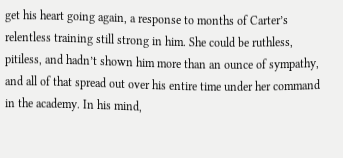get his heart going again, a response to months of Carter’s relentless training still strong in him. She could be ruthless, pitiless, and hadn’t shown him more than an ounce of sympathy, and all of that spread out over his entire time under her command in the academy. In his mind,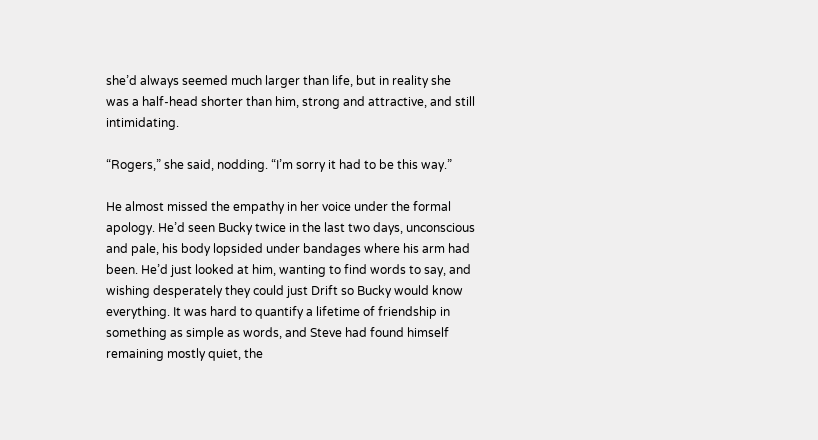she’d always seemed much larger than life, but in reality she was a half-head shorter than him, strong and attractive, and still intimidating.

“Rogers,” she said, nodding. “I’m sorry it had to be this way.”

He almost missed the empathy in her voice under the formal apology. He’d seen Bucky twice in the last two days, unconscious and pale, his body lopsided under bandages where his arm had been. He’d just looked at him, wanting to find words to say, and wishing desperately they could just Drift so Bucky would know everything. It was hard to quantify a lifetime of friendship in something as simple as words, and Steve had found himself remaining mostly quiet, the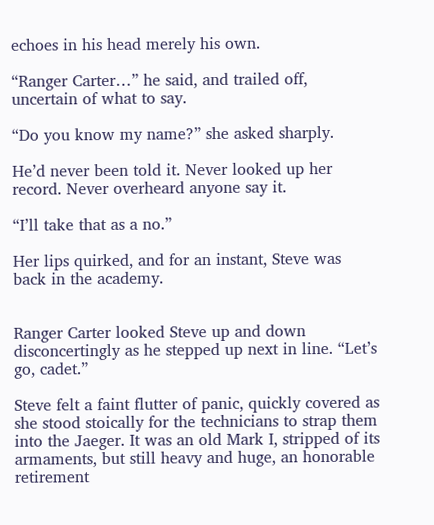echoes in his head merely his own.

“Ranger Carter…” he said, and trailed off, uncertain of what to say.

“Do you know my name?” she asked sharply.

He’d never been told it. Never looked up her record. Never overheard anyone say it.

“I’ll take that as a no.”

Her lips quirked, and for an instant, Steve was back in the academy.


Ranger Carter looked Steve up and down disconcertingly as he stepped up next in line. “Let’s go, cadet.”

Steve felt a faint flutter of panic, quickly covered as she stood stoically for the technicians to strap them into the Jaeger. It was an old Mark I, stripped of its armaments, but still heavy and huge, an honorable retirement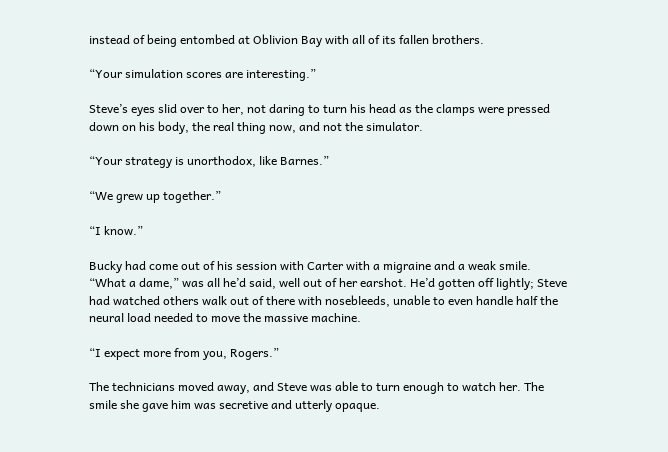instead of being entombed at Oblivion Bay with all of its fallen brothers.

“Your simulation scores are interesting.”

Steve’s eyes slid over to her, not daring to turn his head as the clamps were pressed down on his body, the real thing now, and not the simulator.

“Your strategy is unorthodox, like Barnes.”

“We grew up together.”

“I know.”

Bucky had come out of his session with Carter with a migraine and a weak smile. “What a dame,” was all he’d said, well out of her earshot. He’d gotten off lightly; Steve had watched others walk out of there with nosebleeds, unable to even handle half the neural load needed to move the massive machine.

“I expect more from you, Rogers.”

The technicians moved away, and Steve was able to turn enough to watch her. The smile she gave him was secretive and utterly opaque.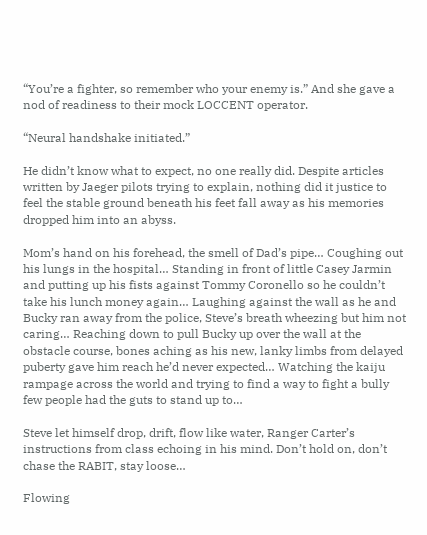“You’re a fighter, so remember who your enemy is.” And she gave a nod of readiness to their mock LOCCENT operator.

“Neural handshake initiated.”

He didn’t know what to expect, no one really did. Despite articles written by Jaeger pilots trying to explain, nothing did it justice to feel the stable ground beneath his feet fall away as his memories dropped him into an abyss.

Mom’s hand on his forehead, the smell of Dad’s pipe… Coughing out his lungs in the hospital… Standing in front of little Casey Jarmin and putting up his fists against Tommy Coronello so he couldn’t take his lunch money again… Laughing against the wall as he and Bucky ran away from the police, Steve’s breath wheezing but him not caring… Reaching down to pull Bucky up over the wall at the obstacle course, bones aching as his new, lanky limbs from delayed puberty gave him reach he’d never expected… Watching the kaiju rampage across the world and trying to find a way to fight a bully few people had the guts to stand up to…

Steve let himself drop, drift, flow like water, Ranger Carter’s instructions from class echoing in his mind. Don’t hold on, don’t chase the RABIT, stay loose…

Flowing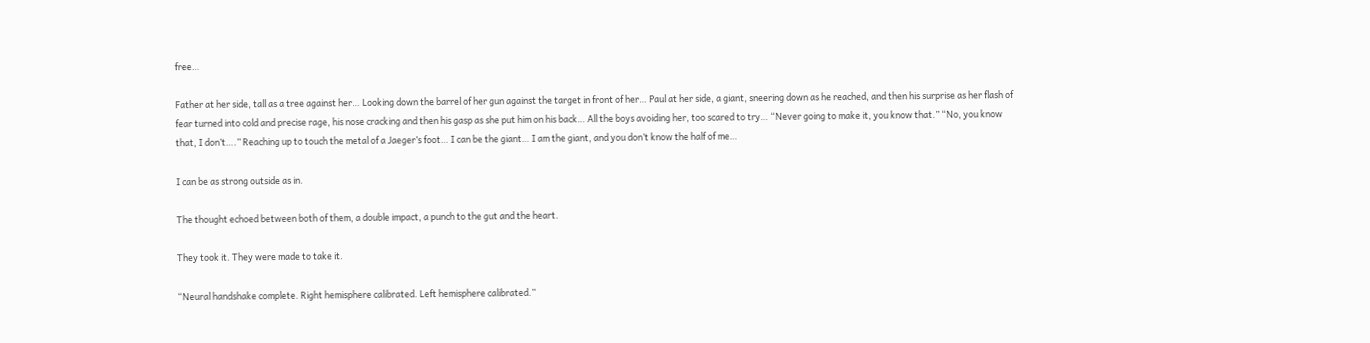free…

Father at her side, tall as a tree against her… Looking down the barrel of her gun against the target in front of her… Paul at her side, a giant, sneering down as he reached, and then his surprise as her flash of fear turned into cold and precise rage, his nose cracking and then his gasp as she put him on his back… All the boys avoiding her, too scared to try… “Never going to make it, you know that.” “No, you know that, I don’t….” Reaching up to touch the metal of a Jaeger’s foot… I can be the giant… I am the giant, and you don’t know the half of me…

I can be as strong outside as in.

The thought echoed between both of them, a double impact, a punch to the gut and the heart.

They took it. They were made to take it.

“Neural handshake complete. Right hemisphere calibrated. Left hemisphere calibrated.”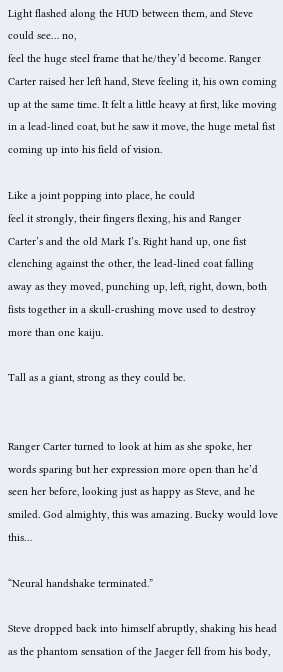Light flashed along the HUD between them, and Steve could see… no,
feel the huge steel frame that he/they’d become. Ranger Carter raised her left hand, Steve feeling it, his own coming up at the same time. It felt a little heavy at first, like moving in a lead-lined coat, but he saw it move, the huge metal fist coming up into his field of vision.

Like a joint popping into place, he could
feel it strongly, their fingers flexing, his and Ranger Carter’s and the old Mark I’s. Right hand up, one fist clenching against the other, the lead-lined coat falling away as they moved, punching up, left, right, down, both fists together in a skull-crushing move used to destroy more than one kaiju.

Tall as a giant, strong as they could be.


Ranger Carter turned to look at him as she spoke, her words sparing but her expression more open than he’d seen her before, looking just as happy as Steve, and he smiled. God almighty, this was amazing. Bucky would love this…

“Neural handshake terminated.”

Steve dropped back into himself abruptly, shaking his head as the phantom sensation of the Jaeger fell from his body,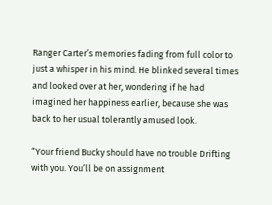Ranger Carter’s memories fading from full color to just a whisper in his mind. He blinked several times and looked over at her, wondering if he had imagined her happiness earlier, because she was back to her usual tolerantly amused look.

“Your friend Bucky should have no trouble Drifting with you. You’ll be on assignment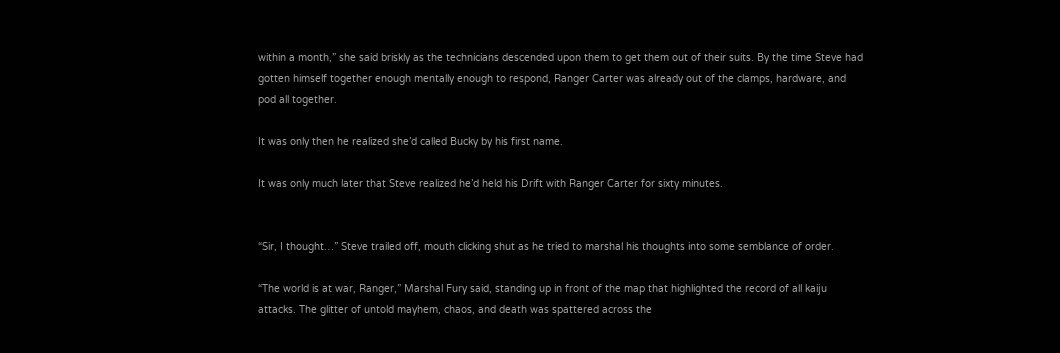within a month,” she said briskly as the technicians descended upon them to get them out of their suits. By the time Steve had gotten himself together enough mentally enough to respond, Ranger Carter was already out of the clamps, hardware, and pod all together.

It was only then he realized she’d called Bucky by his first name.

It was only much later that Steve realized he’d held his Drift with Ranger Carter for sixty minutes.


“Sir, I thought…” Steve trailed off, mouth clicking shut as he tried to marshal his thoughts into some semblance of order.

“The world is at war, Ranger,” Marshal Fury said, standing up in front of the map that highlighted the record of all kaiju attacks. The glitter of untold mayhem, chaos, and death was spattered across the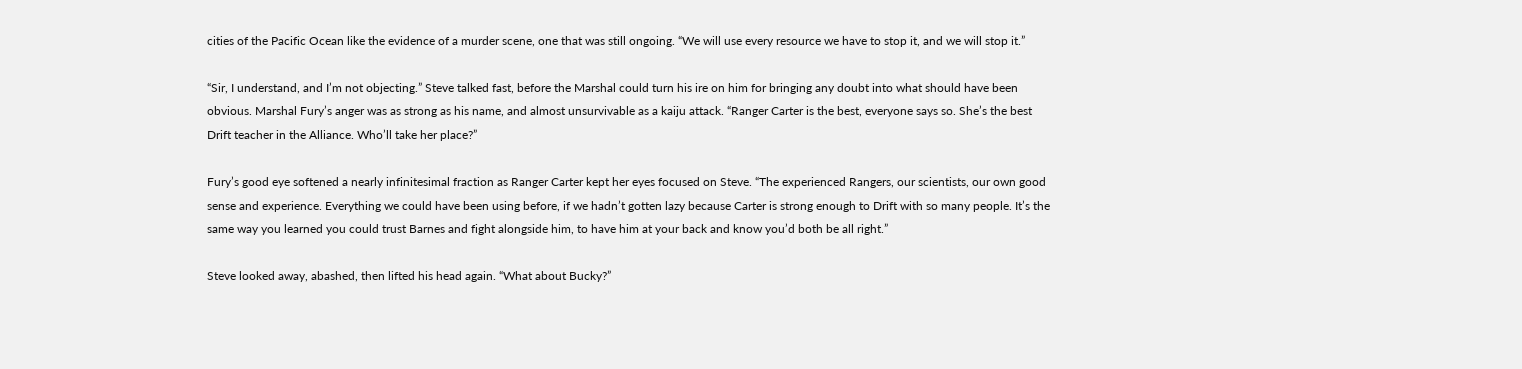cities of the Pacific Ocean like the evidence of a murder scene, one that was still ongoing. “We will use every resource we have to stop it, and we will stop it.”

“Sir, I understand, and I’m not objecting.” Steve talked fast, before the Marshal could turn his ire on him for bringing any doubt into what should have been obvious. Marshal Fury’s anger was as strong as his name, and almost unsurvivable as a kaiju attack. “Ranger Carter is the best, everyone says so. She’s the best Drift teacher in the Alliance. Who’ll take her place?”

Fury’s good eye softened a nearly infinitesimal fraction as Ranger Carter kept her eyes focused on Steve. “The experienced Rangers, our scientists, our own good sense and experience. Everything we could have been using before, if we hadn’t gotten lazy because Carter is strong enough to Drift with so many people. It’s the same way you learned you could trust Barnes and fight alongside him, to have him at your back and know you’d both be all right.”

Steve looked away, abashed, then lifted his head again. “What about Bucky?”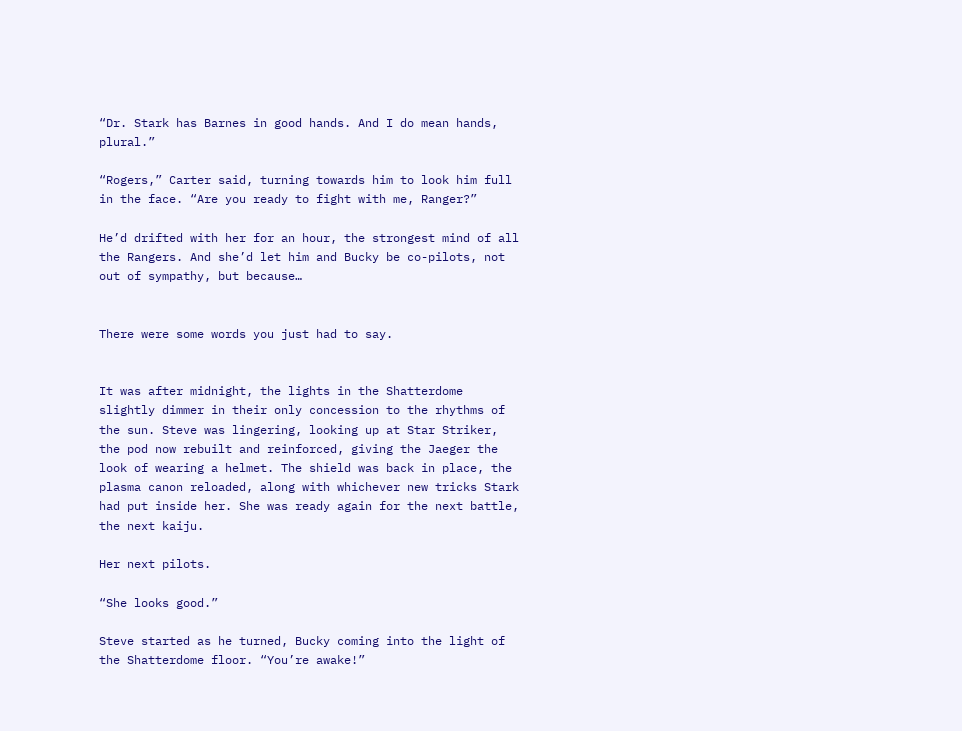“Dr. Stark has Barnes in good hands. And I do mean hands, plural.”

“Rogers,” Carter said, turning towards him to look him full in the face. “Are you ready to fight with me, Ranger?”

He’d drifted with her for an hour, the strongest mind of all the Rangers. And she’d let him and Bucky be co-pilots, not out of sympathy, but because…


There were some words you just had to say.


It was after midnight, the lights in the Shatterdome slightly dimmer in their only concession to the rhythms of the sun. Steve was lingering, looking up at Star Striker, the pod now rebuilt and reinforced, giving the Jaeger the look of wearing a helmet. The shield was back in place, the plasma canon reloaded, along with whichever new tricks Stark had put inside her. She was ready again for the next battle, the next kaiju.

Her next pilots.

“She looks good.”

Steve started as he turned, Bucky coming into the light of the Shatterdome floor. “You’re awake!”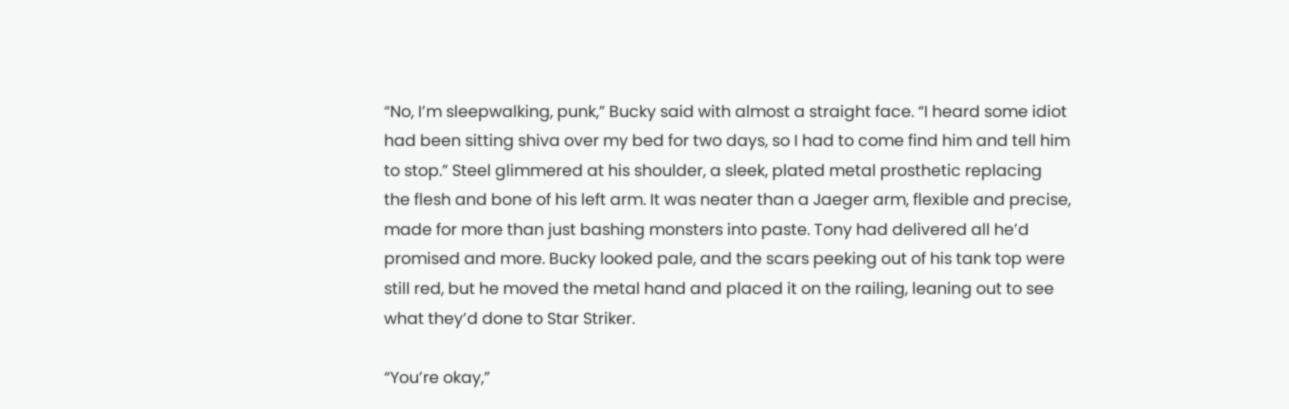“No, I’m sleepwalking, punk,” Bucky said with almost a straight face. “I heard some idiot had been sitting shiva over my bed for two days, so I had to come find him and tell him to stop.” Steel glimmered at his shoulder, a sleek, plated metal prosthetic replacing the flesh and bone of his left arm. It was neater than a Jaeger arm, flexible and precise, made for more than just bashing monsters into paste. Tony had delivered all he’d promised and more. Bucky looked pale, and the scars peeking out of his tank top were still red, but he moved the metal hand and placed it on the railing, leaning out to see what they’d done to Star Striker.

“You’re okay,”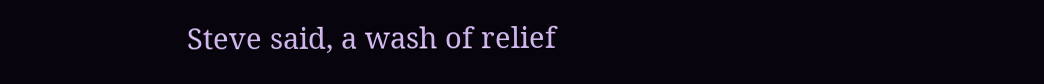Steve said, a wash of relief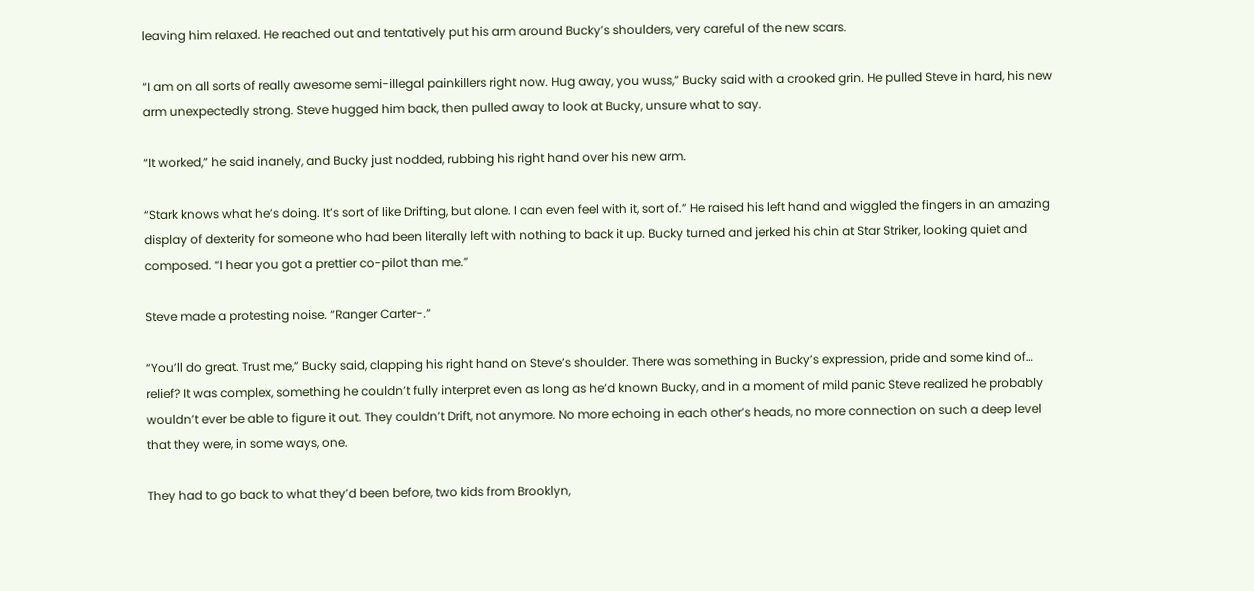leaving him relaxed. He reached out and tentatively put his arm around Bucky’s shoulders, very careful of the new scars.

“I am on all sorts of really awesome semi-illegal painkillers right now. Hug away, you wuss,” Bucky said with a crooked grin. He pulled Steve in hard, his new arm unexpectedly strong. Steve hugged him back, then pulled away to look at Bucky, unsure what to say.

“It worked,” he said inanely, and Bucky just nodded, rubbing his right hand over his new arm.

“Stark knows what he’s doing. It’s sort of like Drifting, but alone. I can even feel with it, sort of.” He raised his left hand and wiggled the fingers in an amazing display of dexterity for someone who had been literally left with nothing to back it up. Bucky turned and jerked his chin at Star Striker, looking quiet and composed. “I hear you got a prettier co-pilot than me.”

Steve made a protesting noise. “Ranger Carter-.”

“You’ll do great. Trust me,” Bucky said, clapping his right hand on Steve’s shoulder. There was something in Bucky’s expression, pride and some kind of… relief? It was complex, something he couldn’t fully interpret even as long as he’d known Bucky, and in a moment of mild panic Steve realized he probably wouldn’t ever be able to figure it out. They couldn’t Drift, not anymore. No more echoing in each other’s heads, no more connection on such a deep level that they were, in some ways, one.

They had to go back to what they’d been before, two kids from Brooklyn,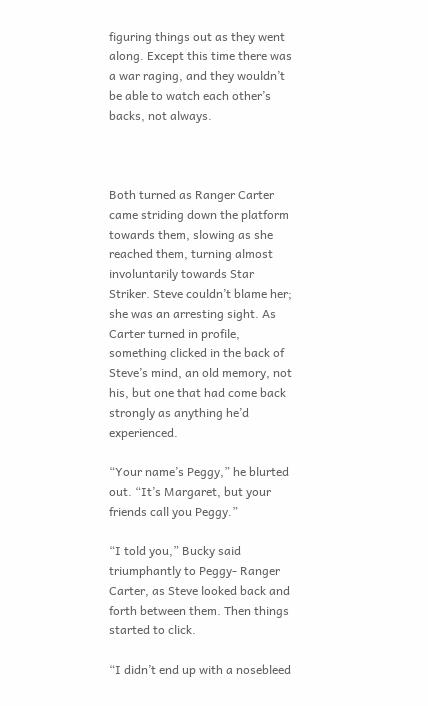figuring things out as they went along. Except this time there was a war raging, and they wouldn’t be able to watch each other’s backs, not always.



Both turned as Ranger Carter came striding down the platform towards them, slowing as she reached them, turning almost involuntarily towards Star Striker. Steve couldn’t blame her; she was an arresting sight. As Carter turned in profile, something clicked in the back of Steve’s mind, an old memory, not his, but one that had come back strongly as anything he’d experienced.

“Your name’s Peggy,” he blurted out. “It’s Margaret, but your friends call you Peggy.”

“I told you,” Bucky said triumphantly to Peggy- Ranger Carter, as Steve looked back and forth between them. Then things started to click.

“I didn’t end up with a nosebleed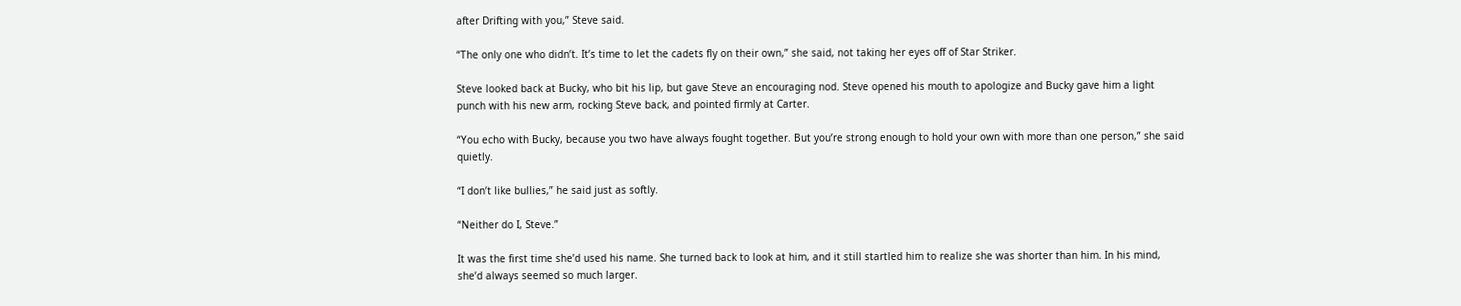after Drifting with you,” Steve said.

“The only one who didn’t. It’s time to let the cadets fly on their own,” she said, not taking her eyes off of Star Striker.

Steve looked back at Bucky, who bit his lip, but gave Steve an encouraging nod. Steve opened his mouth to apologize and Bucky gave him a light punch with his new arm, rocking Steve back, and pointed firmly at Carter.

“You echo with Bucky, because you two have always fought together. But you’re strong enough to hold your own with more than one person,” she said quietly.

“I don’t like bullies,” he said just as softly.

“Neither do I, Steve.”

It was the first time she’d used his name. She turned back to look at him, and it still startled him to realize she was shorter than him. In his mind, she’d always seemed so much larger.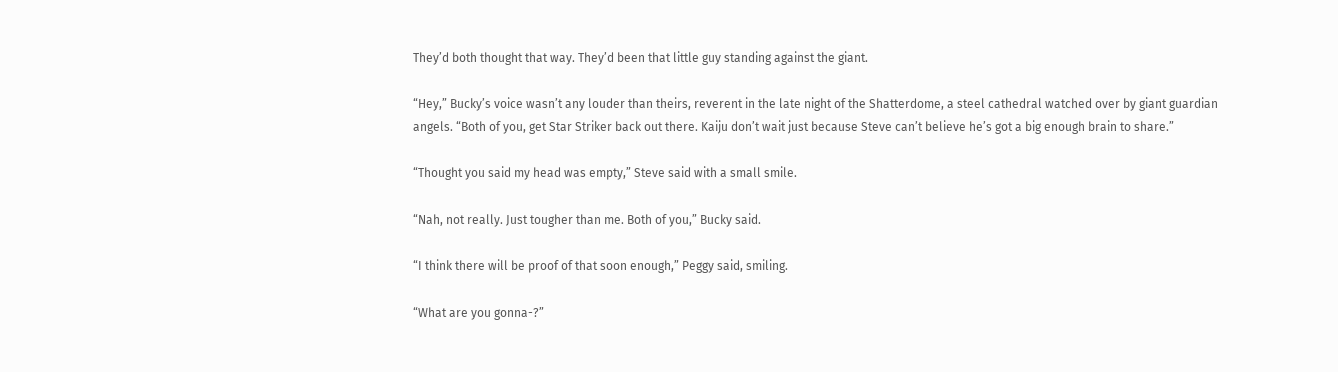They’d both thought that way. They’d been that little guy standing against the giant.

“Hey,” Bucky’s voice wasn’t any louder than theirs, reverent in the late night of the Shatterdome, a steel cathedral watched over by giant guardian angels. “Both of you, get Star Striker back out there. Kaiju don’t wait just because Steve can’t believe he’s got a big enough brain to share.”

“Thought you said my head was empty,” Steve said with a small smile.

“Nah, not really. Just tougher than me. Both of you,” Bucky said.

“I think there will be proof of that soon enough,” Peggy said, smiling.

“What are you gonna-?”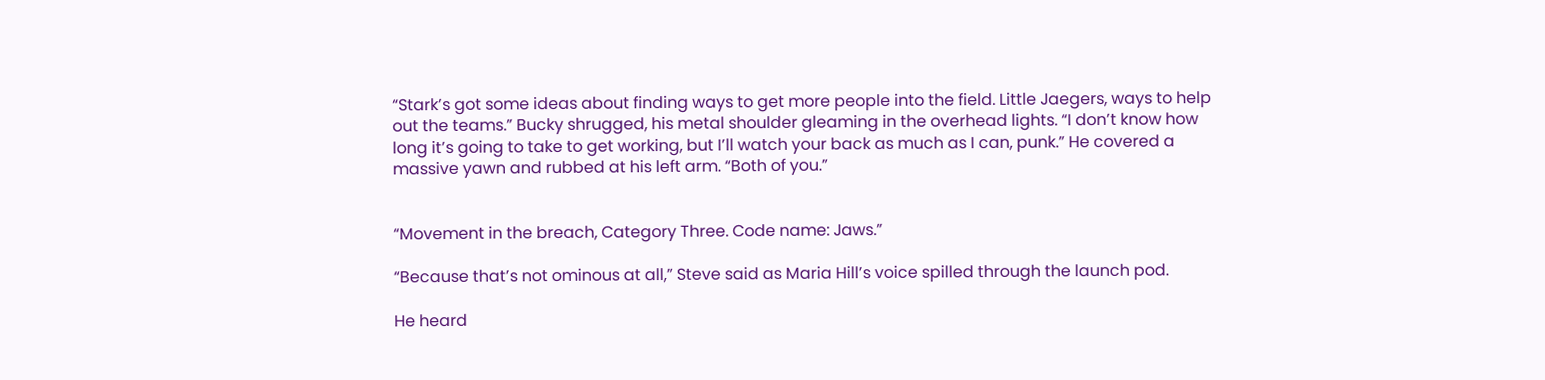“Stark’s got some ideas about finding ways to get more people into the field. Little Jaegers, ways to help out the teams.” Bucky shrugged, his metal shoulder gleaming in the overhead lights. “I don’t know how long it’s going to take to get working, but I’ll watch your back as much as I can, punk.” He covered a massive yawn and rubbed at his left arm. “Both of you.”


“Movement in the breach, Category Three. Code name: Jaws.”

“Because that’s not ominous at all,” Steve said as Maria Hill’s voice spilled through the launch pod.

He heard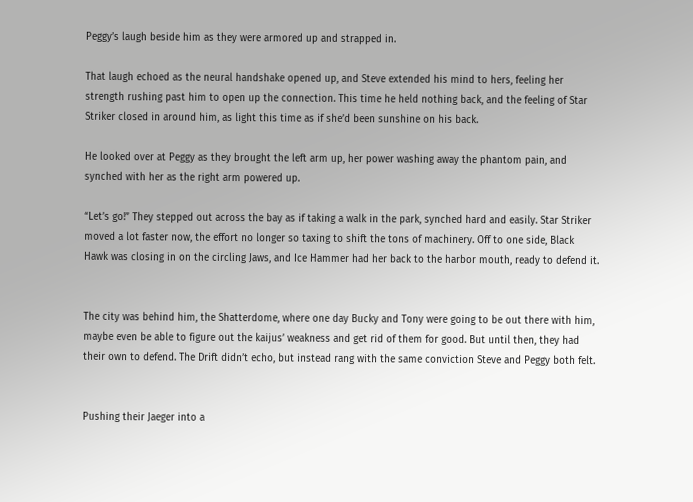Peggy’s laugh beside him as they were armored up and strapped in.

That laugh echoed as the neural handshake opened up, and Steve extended his mind to hers, feeling her strength rushing past him to open up the connection. This time he held nothing back, and the feeling of Star Striker closed in around him, as light this time as if she’d been sunshine on his back.

He looked over at Peggy as they brought the left arm up, her power washing away the phantom pain, and synched with her as the right arm powered up.

“Let’s go!” They stepped out across the bay as if taking a walk in the park, synched hard and easily. Star Striker moved a lot faster now, the effort no longer so taxing to shift the tons of machinery. Off to one side, Black Hawk was closing in on the circling Jaws, and Ice Hammer had her back to the harbor mouth, ready to defend it.


The city was behind him, the Shatterdome, where one day Bucky and Tony were going to be out there with him, maybe even be able to figure out the kaijus’ weakness and get rid of them for good. But until then, they had their own to defend. The Drift didn’t echo, but instead rang with the same conviction Steve and Peggy both felt.


Pushing their Jaeger into a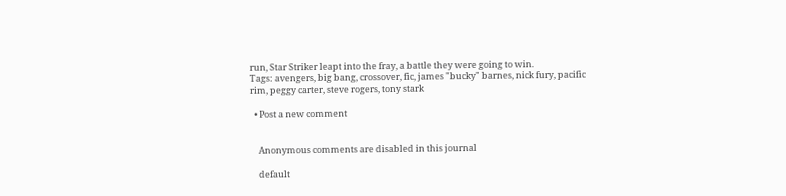run, Star Striker leapt into the fray, a battle they were going to win.
Tags: avengers, big bang, crossover, fic, james "bucky" barnes, nick fury, pacific rim, peggy carter, steve rogers, tony stark

  • Post a new comment


    Anonymous comments are disabled in this journal

    default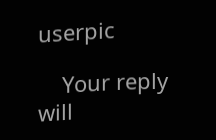userpic

    Your reply will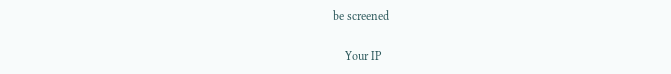be screened

    Your IP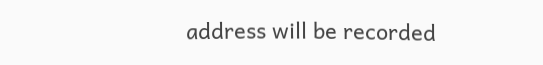address will be recorded